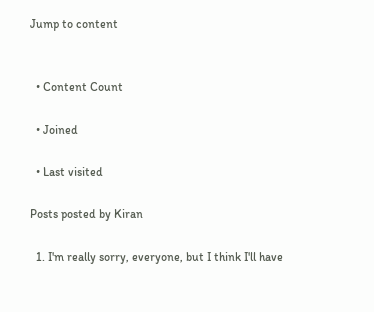Jump to content


  • Content Count

  • Joined

  • Last visited

Posts posted by Kiran

  1. I'm really sorry, everyone, but I think I'll have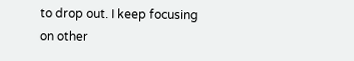to drop out. I keep focusing on other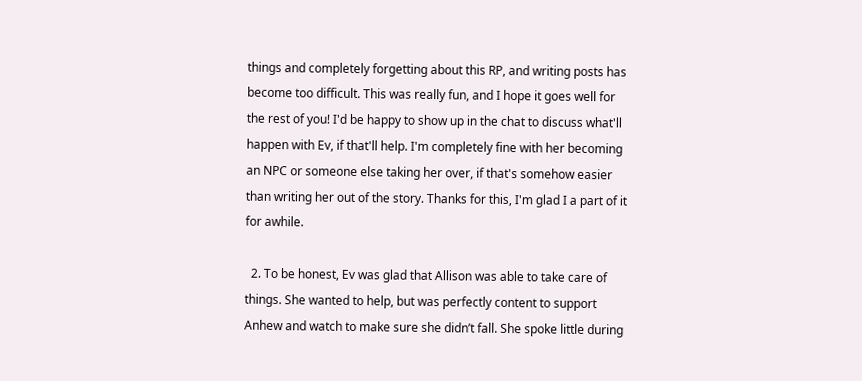things and completely forgetting about this RP, and writing posts has become too difficult. This was really fun, and I hope it goes well for the rest of you! I'd be happy to show up in the chat to discuss what'll happen with Ev, if that'll help. I'm completely fine with her becoming an NPC or someone else taking her over, if that's somehow easier than writing her out of the story. Thanks for this, I'm glad I a part of it for awhile.

  2. To be honest, Ev was glad that Allison was able to take care of things. She wanted to help, but was perfectly content to support Anhew and watch to make sure she didn’t fall. She spoke little during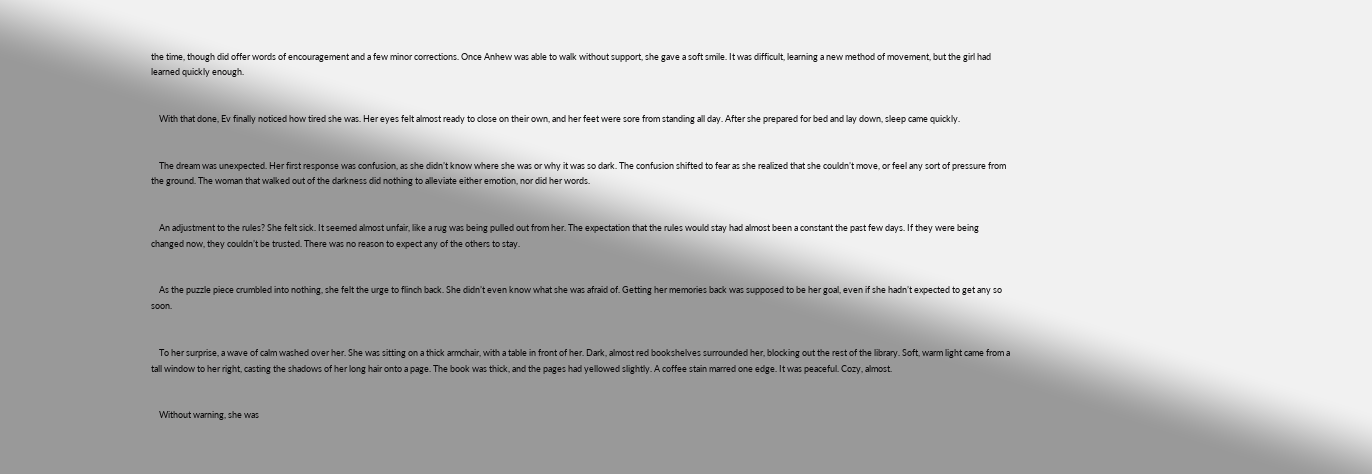the time, though did offer words of encouragement and a few minor corrections. Once Anhew was able to walk without support, she gave a soft smile. It was difficult, learning a new method of movement, but the girl had learned quickly enough.


    With that done, Ev finally noticed how tired she was. Her eyes felt almost ready to close on their own, and her feet were sore from standing all day. After she prepared for bed and lay down, sleep came quickly.


    The dream was unexpected. Her first response was confusion, as she didn’t know where she was or why it was so dark. The confusion shifted to fear as she realized that she couldn’t move, or feel any sort of pressure from the ground. The woman that walked out of the darkness did nothing to alleviate either emotion, nor did her words.


    An adjustment to the rules? She felt sick. It seemed almost unfair, like a rug was being pulled out from her. The expectation that the rules would stay had almost been a constant the past few days. If they were being changed now, they couldn’t be trusted. There was no reason to expect any of the others to stay.


    As the puzzle piece crumbled into nothing, she felt the urge to flinch back. She didn’t even know what she was afraid of. Getting her memories back was supposed to be her goal, even if she hadn’t expected to get any so soon.


    To her surprise, a wave of calm washed over her. She was sitting on a thick armchair, with a table in front of her. Dark, almost red bookshelves surrounded her, blocking out the rest of the library. Soft, warm light came from a tall window to her right, casting the shadows of her long hair onto a page. The book was thick, and the pages had yellowed slightly. A coffee stain marred one edge. It was peaceful. Cozy, almost.


    Without warning, she was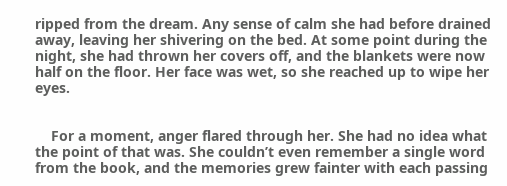ripped from the dream. Any sense of calm she had before drained away, leaving her shivering on the bed. At some point during the night, she had thrown her covers off, and the blankets were now half on the floor. Her face was wet, so she reached up to wipe her eyes.


    For a moment, anger flared through her. She had no idea what the point of that was. She couldn’t even remember a single word from the book, and the memories grew fainter with each passing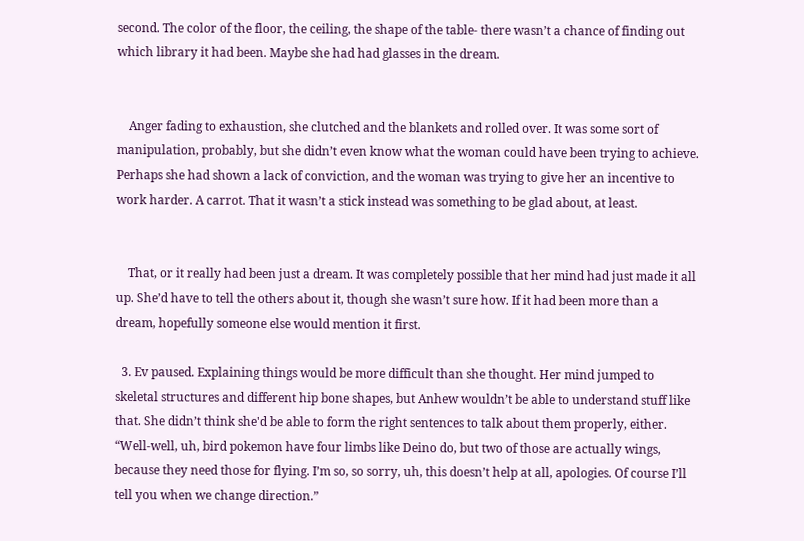second. The color of the floor, the ceiling, the shape of the table- there wasn’t a chance of finding out which library it had been. Maybe she had had glasses in the dream.


    Anger fading to exhaustion, she clutched and the blankets and rolled over. It was some sort of manipulation, probably, but she didn’t even know what the woman could have been trying to achieve. Perhaps she had shown a lack of conviction, and the woman was trying to give her an incentive to work harder. A carrot. That it wasn’t a stick instead was something to be glad about, at least.


    That, or it really had been just a dream. It was completely possible that her mind had just made it all up. She’d have to tell the others about it, though she wasn’t sure how. If it had been more than a dream, hopefully someone else would mention it first.

  3. Ev paused. Explaining things would be more difficult than she thought. Her mind jumped to skeletal structures and different hip bone shapes, but Anhew wouldn’t be able to understand stuff like that. She didn’t think she'd be able to form the right sentences to talk about them properly, either. “Well-well, uh, bird pokemon have four limbs like Deino do, but two of those are actually wings, because they need those for flying. I’m so, so sorry, uh, this doesn’t help at all, apologies. Of course I’ll tell you when we change direction.”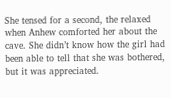She tensed for a second, the relaxed when Anhew comforted her about the cave. She didn’t know how the girl had been able to tell that she was bothered, but it was appreciated.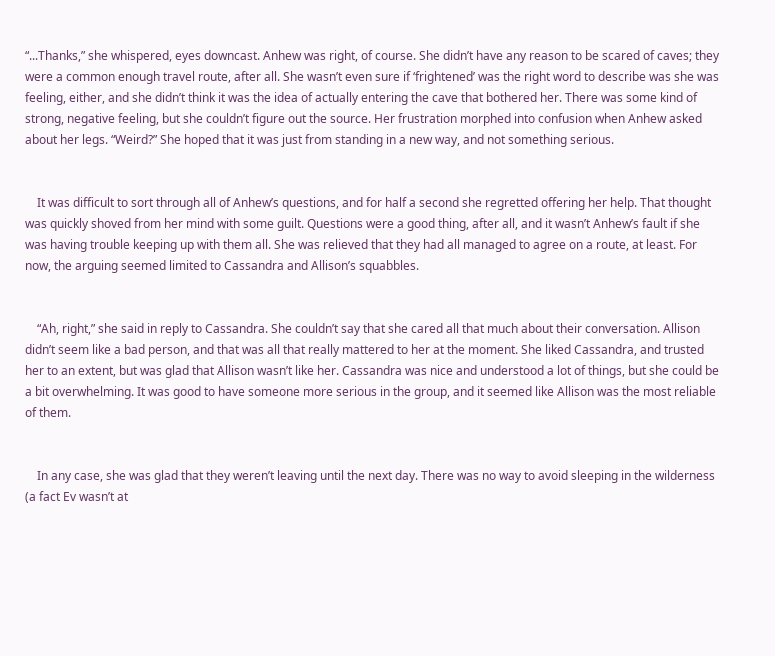“...Thanks,” she whispered, eyes downcast. Anhew was right, of course. She didn’t have any reason to be scared of caves; they were a common enough travel route, after all. She wasn’t even sure if ‘frightened’ was the right word to describe was she was feeling, either, and she didn’t think it was the idea of actually entering the cave that bothered her. There was some kind of strong, negative feeling, but she couldn’t figure out the source. Her frustration morphed into confusion when Anhew asked about her legs. “Weird?” She hoped that it was just from standing in a new way, and not something serious.


    It was difficult to sort through all of Anhew’s questions, and for half a second she regretted offering her help. That thought was quickly shoved from her mind with some guilt. Questions were a good thing, after all, and it wasn’t Anhew’s fault if she was having trouble keeping up with them all. She was relieved that they had all managed to agree on a route, at least. For now, the arguing seemed limited to Cassandra and Allison’s squabbles.


    “Ah, right,” she said in reply to Cassandra. She couldn’t say that she cared all that much about their conversation. Allison didn’t seem like a bad person, and that was all that really mattered to her at the moment. She liked Cassandra, and trusted her to an extent, but was glad that Allison wasn’t like her. Cassandra was nice and understood a lot of things, but she could be a bit overwhelming. It was good to have someone more serious in the group, and it seemed like Allison was the most reliable of them.


    In any case, she was glad that they weren’t leaving until the next day. There was no way to avoid sleeping in the wilderness (a fact Ev wasn’t at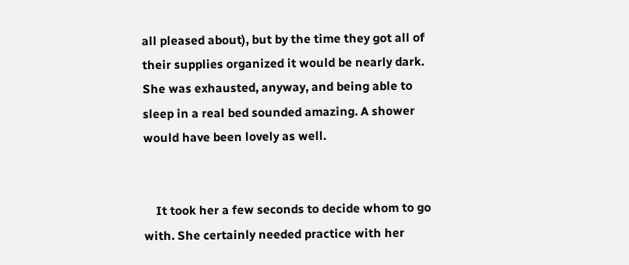all pleased about), but by the time they got all of their supplies organized it would be nearly dark. She was exhausted, anyway, and being able to sleep in a real bed sounded amazing. A shower would have been lovely as well.


    It took her a few seconds to decide whom to go with. She certainly needed practice with her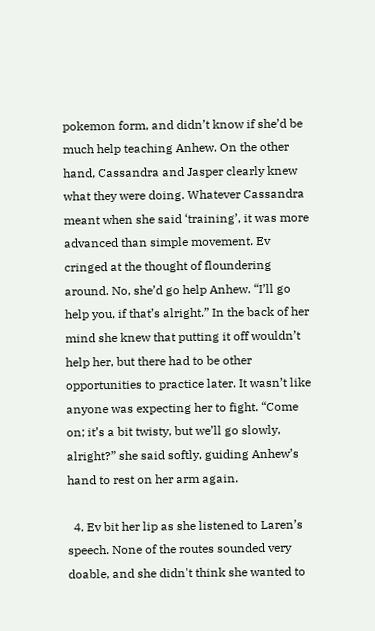pokemon form, and didn’t know if she’d be much help teaching Anhew. On the other hand, Cassandra and Jasper clearly knew what they were doing. Whatever Cassandra meant when she said ‘training’, it was more advanced than simple movement. Ev cringed at the thought of floundering around. No, she’d go help Anhew. “I’ll go help you, if that’s alright.” In the back of her mind she knew that putting it off wouldn’t help her, but there had to be other opportunities to practice later. It wasn’t like anyone was expecting her to fight. “Come on; it’s a bit twisty, but we’ll go slowly, alright?” she said softly, guiding Anhew’s hand to rest on her arm again.

  4. Ev bit her lip as she listened to Laren’s speech. None of the routes sounded very doable, and she didn't think she wanted to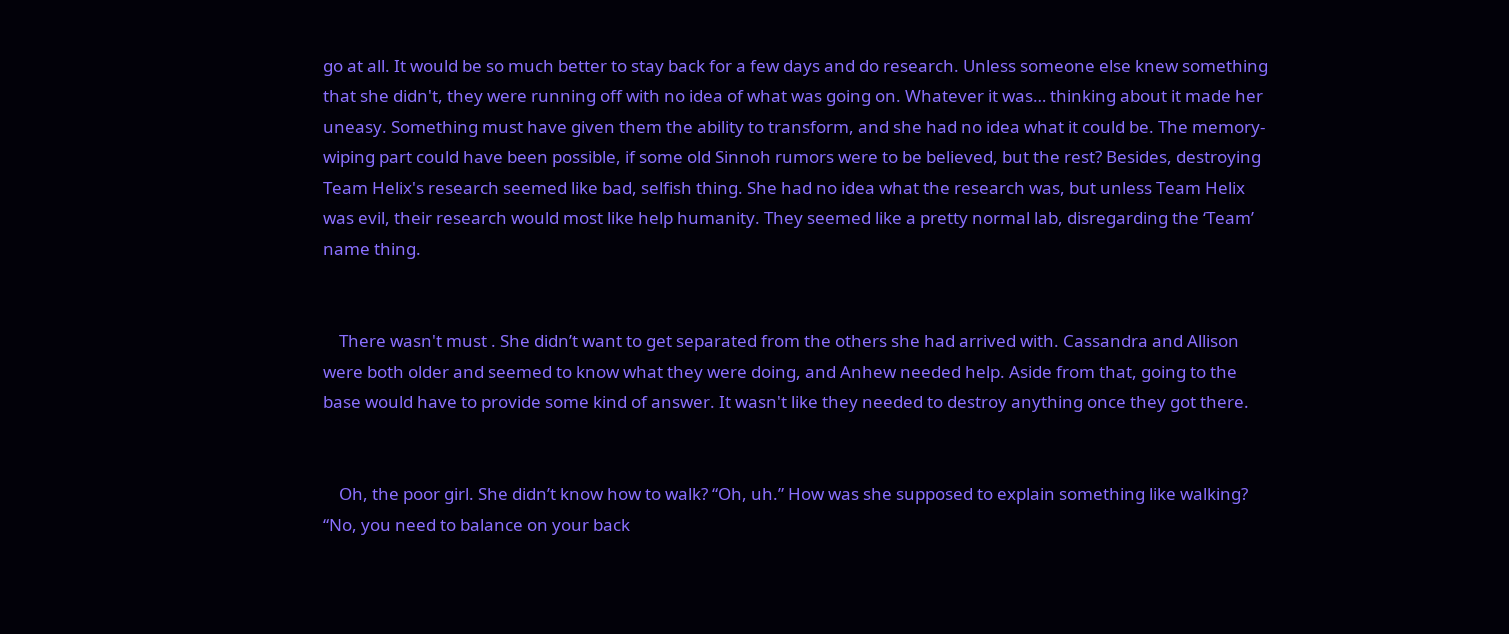go at all. It would be so much better to stay back for a few days and do research. Unless someone else knew something that she didn't, they were running off with no idea of what was going on. Whatever it was… thinking about it made her uneasy. Something must have given them the ability to transform, and she had no idea what it could be. The memory-wiping part could have been possible, if some old Sinnoh rumors were to be believed, but the rest? Besides, destroying Team Helix's research seemed like bad, selfish thing. She had no idea what the research was, but unless Team Helix was evil, their research would most like help humanity. They seemed like a pretty normal lab, disregarding the ‘Team’ name thing.


    There wasn't must . She didn’t want to get separated from the others she had arrived with. Cassandra and Allison were both older and seemed to know what they were doing, and Anhew needed help. Aside from that, going to the base would have to provide some kind of answer. It wasn't like they needed to destroy anything once they got there.


    Oh, the poor girl. She didn’t know how to walk? “Oh, uh.” How was she supposed to explain something like walking? “No, you need to balance on your back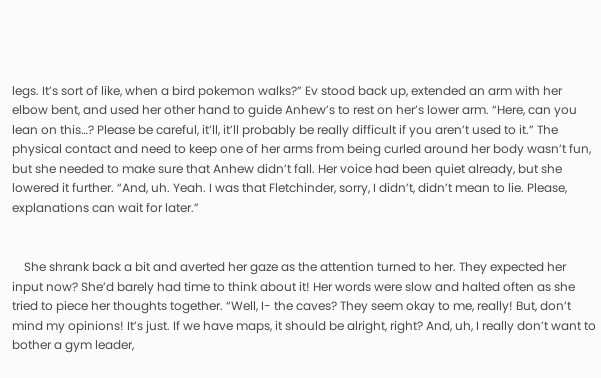legs. It’s sort of like, when a bird pokemon walks?” Ev stood back up, extended an arm with her elbow bent, and used her other hand to guide Anhew’s to rest on her’s lower arm. “Here, can you lean on this…? Please be careful, it’ll, it’ll probably be really difficult if you aren’t used to it.” The physical contact and need to keep one of her arms from being curled around her body wasn’t fun, but she needed to make sure that Anhew didn’t fall. Her voice had been quiet already, but she lowered it further. “And, uh. Yeah. I was that Fletchinder, sorry, I didn’t, didn’t mean to lie. Please, explanations can wait for later.”


    She shrank back a bit and averted her gaze as the attention turned to her. They expected her input now? She’d barely had time to think about it! Her words were slow and halted often as she tried to piece her thoughts together. “Well, I- the caves? They seem okay to me, really! But, don’t mind my opinions! It’s just. If we have maps, it should be alright, right? And, uh, I really don’t want to bother a gym leader,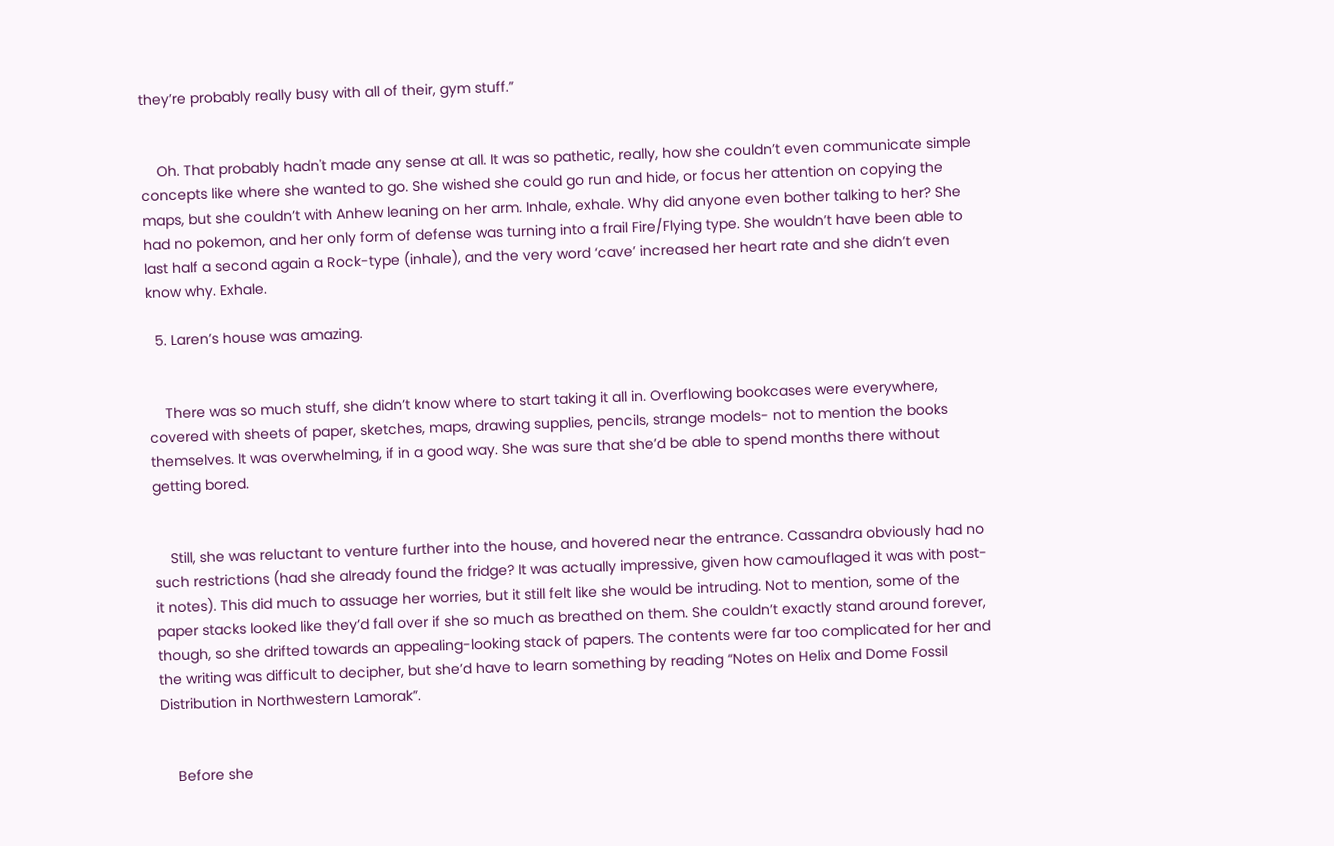they’re probably really busy with all of their, gym stuff.”


    Oh. That probably hadn't made any sense at all. It was so pathetic, really, how she couldn’t even communicate simple concepts like where she wanted to go. She wished she could go run and hide, or focus her attention on copying the maps, but she couldn’t with Anhew leaning on her arm. Inhale, exhale. Why did anyone even bother talking to her? She had no pokemon, and her only form of defense was turning into a frail Fire/Flying type. She wouldn’t have been able to last half a second again a Rock-type (inhale), and the very word ‘cave’ increased her heart rate and she didn’t even know why. Exhale.

  5. Laren’s house was amazing.


    There was so much stuff, she didn’t know where to start taking it all in. Overflowing bookcases were everywhere, covered with sheets of paper, sketches, maps, drawing supplies, pencils, strange models- not to mention the books themselves. It was overwhelming, if in a good way. She was sure that she’d be able to spend months there without getting bored.


    Still, she was reluctant to venture further into the house, and hovered near the entrance. Cassandra obviously had no such restrictions (had she already found the fridge? It was actually impressive, given how camouflaged it was with post-it notes). This did much to assuage her worries, but it still felt like she would be intruding. Not to mention, some of the paper stacks looked like they’d fall over if she so much as breathed on them. She couldn’t exactly stand around forever, though, so she drifted towards an appealing-looking stack of papers. The contents were far too complicated for her and the writing was difficult to decipher, but she’d have to learn something by reading “Notes on Helix and Dome Fossil Distribution in Northwestern Lamorak”.


    Before she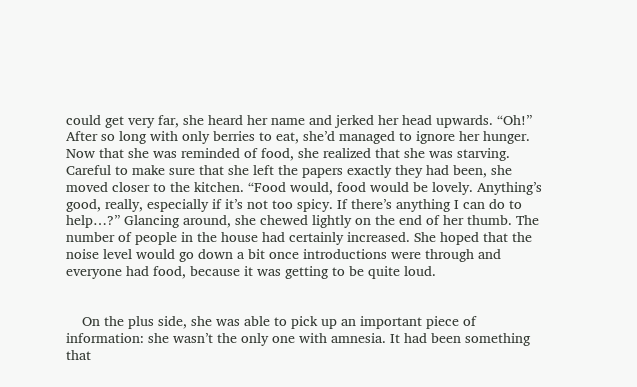could get very far, she heard her name and jerked her head upwards. “Oh!” After so long with only berries to eat, she’d managed to ignore her hunger. Now that she was reminded of food, she realized that she was starving. Careful to make sure that she left the papers exactly they had been, she moved closer to the kitchen. “Food would, food would be lovely. Anything’s good, really, especially if it’s not too spicy. If there’s anything I can do to help…?” Glancing around, she chewed lightly on the end of her thumb. The number of people in the house had certainly increased. She hoped that the noise level would go down a bit once introductions were through and everyone had food, because it was getting to be quite loud.


    On the plus side, she was able to pick up an important piece of information: she wasn’t the only one with amnesia. It had been something that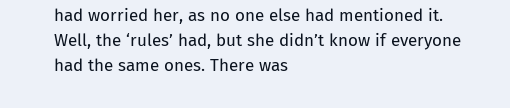had worried her, as no one else had mentioned it. Well, the ‘rules’ had, but she didn’t know if everyone had the same ones. There was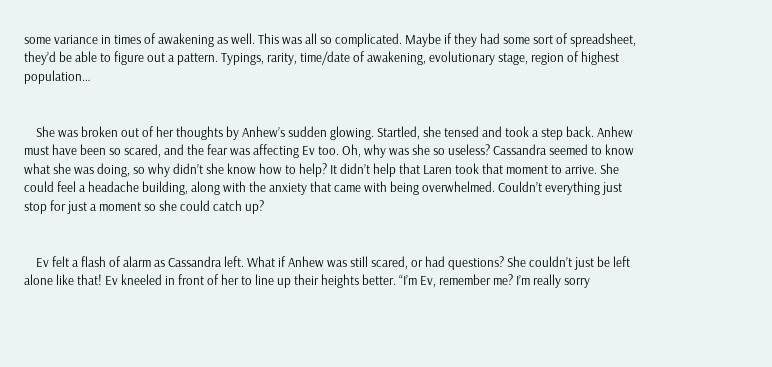some variance in times of awakening as well. This was all so complicated. Maybe if they had some sort of spreadsheet, they’d be able to figure out a pattern. Typings, rarity, time/date of awakening, evolutionary stage, region of highest population…


    She was broken out of her thoughts by Anhew’s sudden glowing. Startled, she tensed and took a step back. Anhew must have been so scared, and the fear was affecting Ev too. Oh, why was she so useless? Cassandra seemed to know what she was doing, so why didn’t she know how to help? It didn’t help that Laren took that moment to arrive. She could feel a headache building, along with the anxiety that came with being overwhelmed. Couldn’t everything just stop for just a moment so she could catch up?


    Ev felt a flash of alarm as Cassandra left. What if Anhew was still scared, or had questions? She couldn’t just be left alone like that! Ev kneeled in front of her to line up their heights better. “I’m Ev, remember me? I’m really sorry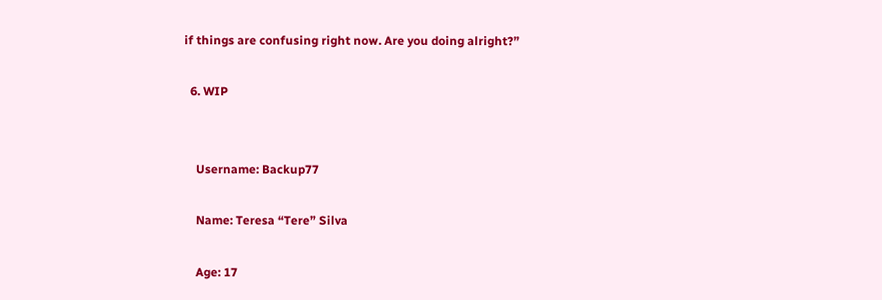if things are confusing right now. Are you doing alright?”

  6. WIP


    Username: Backup77

    Name: Teresa “Tere” Silva

    Age: 17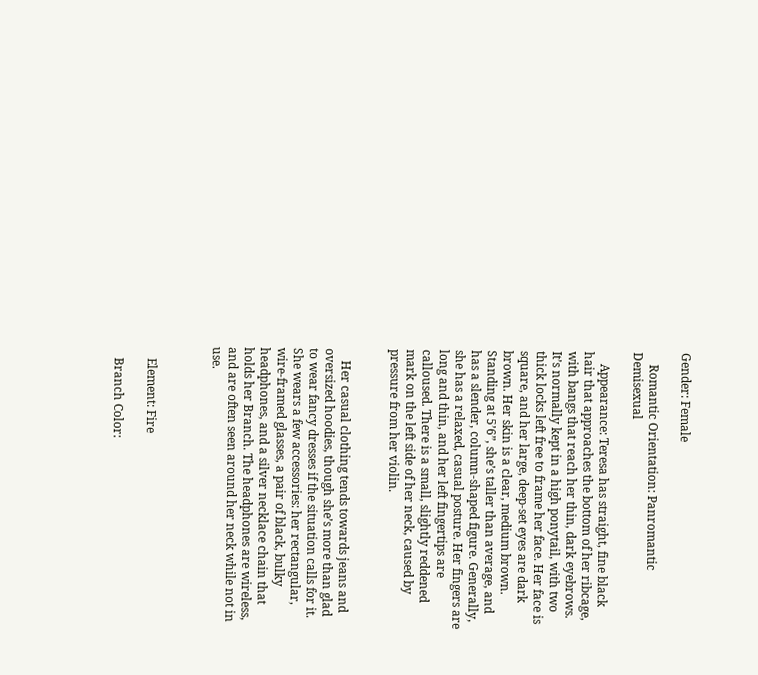Gender: Female

    Romantic Orientation: Panromantic Demisexual

    Appearance: Teresa has straight, fine black hair that approaches the bottom of her ribcage, with bangs that reach her thin, dark eyebrows. It’s normally kept in a high ponytail, with two thick locks left free to frame her face. Her face is square, and her large, deep-set eyes are dark brown. Her skin is a clear, medium brown. Standing at 5’6”, she’s taller than average, and has a slender, column-shaped figure. Generally, she has a relaxed, casual posture. Her fingers are long and thin, and her left fingertips are calloused. There is a small, slightly reddened mark on the left side of her neck, caused by pressure from her violin.


    Her casual clothing tends towards jeans and oversized hoodies, though she’s more than glad to wear fancy dresses if the situation calls for it. She wears a few accessories: her rectangular, wire-framed glasses, a pair of black, bulky headphones, and a silver necklace chain that holds her Branch. The headphones are wireless, and are often seen around her neck while not in use.



    Element: Fire

    Branch Color: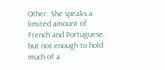Other: She speaks a limited amount of French and Portuguese, but not enough to hold much of a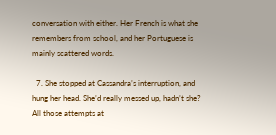conversation with either. Her French is what she remembers from school, and her Portuguese is mainly scattered words.

  7. She stopped at Cassandra’s interruption, and hung her head. She’d really messed up, hadn’t she? All those attempts at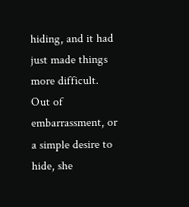hiding, and it had just made things more difficult. Out of embarrassment, or a simple desire to hide, she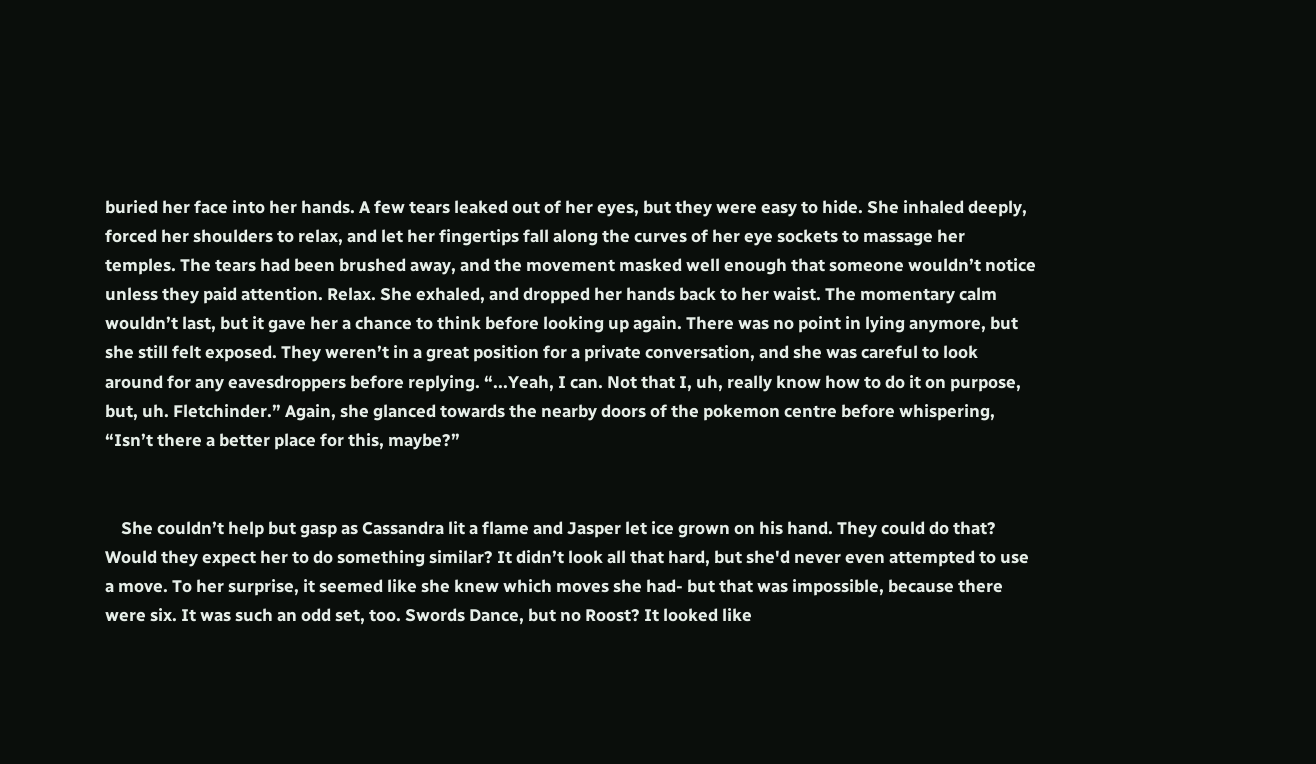buried her face into her hands. A few tears leaked out of her eyes, but they were easy to hide. She inhaled deeply, forced her shoulders to relax, and let her fingertips fall along the curves of her eye sockets to massage her temples. The tears had been brushed away, and the movement masked well enough that someone wouldn’t notice unless they paid attention. Relax. She exhaled, and dropped her hands back to her waist. The momentary calm wouldn’t last, but it gave her a chance to think before looking up again. There was no point in lying anymore, but she still felt exposed. They weren’t in a great position for a private conversation, and she was careful to look around for any eavesdroppers before replying. “...Yeah, I can. Not that I, uh, really know how to do it on purpose, but, uh. Fletchinder.” Again, she glanced towards the nearby doors of the pokemon centre before whispering, “Isn’t there a better place for this, maybe?”


    She couldn’t help but gasp as Cassandra lit a flame and Jasper let ice grown on his hand. They could do that? Would they expect her to do something similar? It didn’t look all that hard, but she'd never even attempted to use a move. To her surprise, it seemed like she knew which moves she had- but that was impossible, because there were six. It was such an odd set, too. Swords Dance, but no Roost? It looked like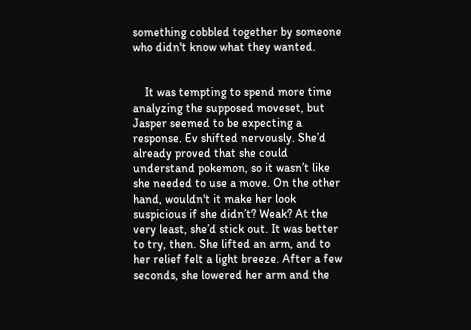something cobbled together by someone who didn't know what they wanted.


    It was tempting to spend more time analyzing the supposed moveset, but Jasper seemed to be expecting a response. Ev shifted nervously. She’d already proved that she could understand pokemon, so it wasn’t like she needed to use a move. On the other hand, wouldn't it make her look suspicious if she didn’t? Weak? At the very least, she’d stick out. It was better to try, then. She lifted an arm, and to her relief felt a light breeze. After a few seconds, she lowered her arm and the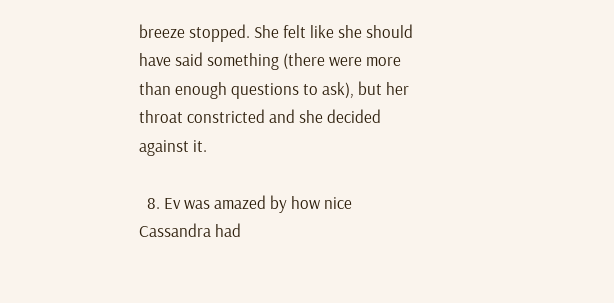breeze stopped. She felt like she should have said something (there were more than enough questions to ask), but her throat constricted and she decided against it.

  8. Ev was amazed by how nice Cassandra had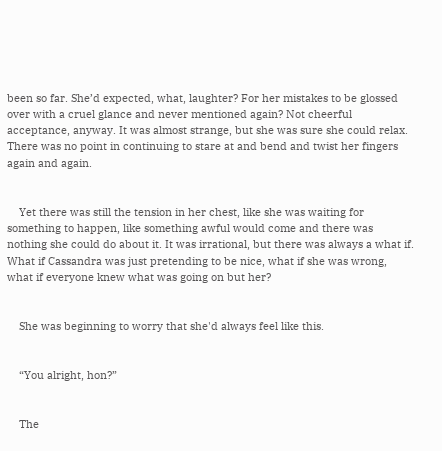been so far. She’d expected, what, laughter? For her mistakes to be glossed over with a cruel glance and never mentioned again? Not cheerful acceptance, anyway. It was almost strange, but she was sure she could relax. There was no point in continuing to stare at and bend and twist her fingers again and again.


    Yet there was still the tension in her chest, like she was waiting for something to happen, like something awful would come and there was nothing she could do about it. It was irrational, but there was always a what if. What if Cassandra was just pretending to be nice, what if she was wrong, what if everyone knew what was going on but her?


    She was beginning to worry that she'd always feel like this.


    “You alright, hon?”


    The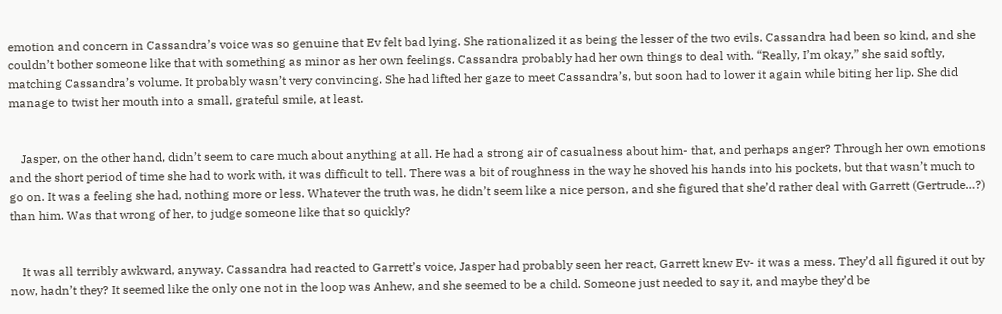emotion and concern in Cassandra’s voice was so genuine that Ev felt bad lying. She rationalized it as being the lesser of the two evils. Cassandra had been so kind, and she couldn’t bother someone like that with something as minor as her own feelings. Cassandra probably had her own things to deal with. “Really, I’m okay,” she said softly, matching Cassandra’s volume. It probably wasn’t very convincing. She had lifted her gaze to meet Cassandra’s, but soon had to lower it again while biting her lip. She did manage to twist her mouth into a small, grateful smile, at least.


    Jasper, on the other hand, didn’t seem to care much about anything at all. He had a strong air of casualness about him- that, and perhaps anger? Through her own emotions and the short period of time she had to work with, it was difficult to tell. There was a bit of roughness in the way he shoved his hands into his pockets, but that wasn’t much to go on. It was a feeling she had, nothing more or less. Whatever the truth was, he didn’t seem like a nice person, and she figured that she’d rather deal with Garrett (Gertrude…?) than him. Was that wrong of her, to judge someone like that so quickly?


    It was all terribly awkward, anyway. Cassandra had reacted to Garrett’s voice, Jasper had probably seen her react, Garrett knew Ev- it was a mess. They’d all figured it out by now, hadn’t they? It seemed like the only one not in the loop was Anhew, and she seemed to be a child. Someone just needed to say it, and maybe they’d be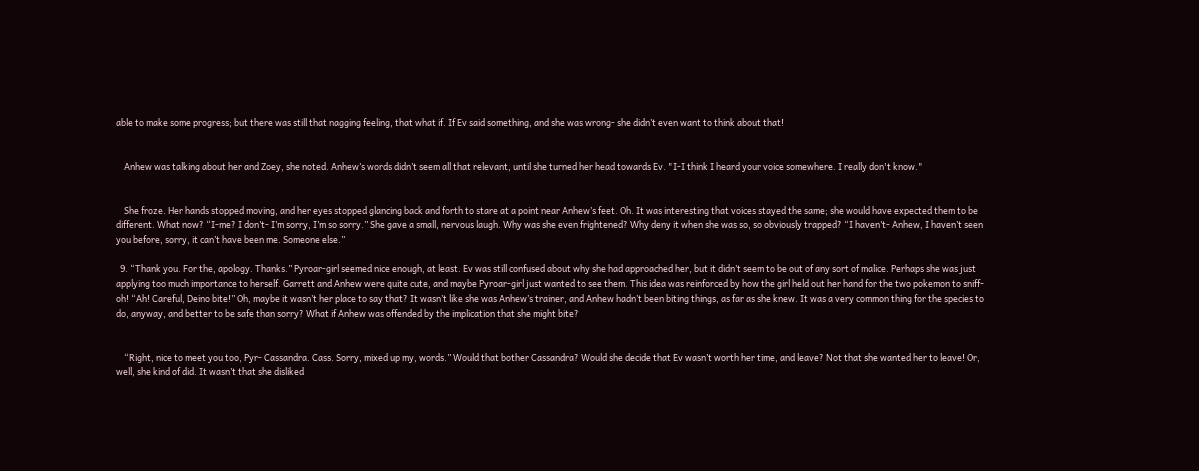able to make some progress; but there was still that nagging feeling, that what if. If Ev said something, and she was wrong- she didn’t even want to think about that!


    Anhew was talking about her and Zoey, she noted. Anhew’s words didn’t seem all that relevant, until she turned her head towards Ev. "I-I think I heard your voice somewhere. I really don't know."


    She froze. Her hands stopped moving, and her eyes stopped glancing back and forth to stare at a point near Anhew’s feet. Oh. It was interesting that voices stayed the same; she would have expected them to be different. What now? “I-me? I don’t- I’m sorry, I’m so sorry.” She gave a small, nervous laugh. Why was she even frightened? Why deny it when she was so, so obviously trapped? “I haven’t- Anhew, I haven’t seen you before, sorry, it can’t have been me. Someone else.”

  9. “Thank you. For the, apology. Thanks.” Pyroar-girl seemed nice enough, at least. Ev was still confused about why she had approached her, but it didn’t seem to be out of any sort of malice. Perhaps she was just applying too much importance to herself. Garrett and Anhew were quite cute, and maybe Pyroar-girl just wanted to see them. This idea was reinforced by how the girl held out her hand for the two pokemon to sniff- oh! “Ah! Careful, Deino bite!” Oh, maybe it wasn’t her place to say that? It wasn’t like she was Anhew’s trainer, and Anhew hadn’t been biting things, as far as she knew. It was a very common thing for the species to do, anyway, and better to be safe than sorry? What if Anhew was offended by the implication that she might bite?


    “Right, nice to meet you too, Pyr- Cassandra. Cass. Sorry, mixed up my, words.” Would that bother Cassandra? Would she decide that Ev wasn’t worth her time, and leave? Not that she wanted her to leave! Or, well, she kind of did. It wasn’t that she disliked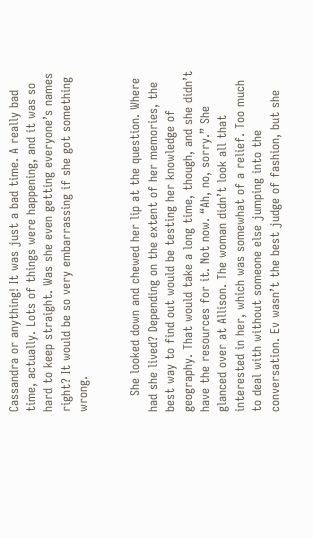Cassandra or anything! It was just a bad time. A really bad time, actually. Lots of things were happening, and it was so hard to keep straight. Was she even getting everyone’s names right? It would be so very embarrassing if she got something wrong.


    She looked down and chewed her lip at the question. Where had she lived? Depending on the extent of her memories, the best way to find out would be testing her knowledge of geography. That would take a long time, though, and she didn’t have the resources for it. Not now. “Ah, no, sorry.” She glanced over at Allison. The woman didn’t look all that interested in her, which was somewhat of a relief. Too much to deal with without someone else jumping into the conversation. Ev wasn’t the best judge of fashion, but she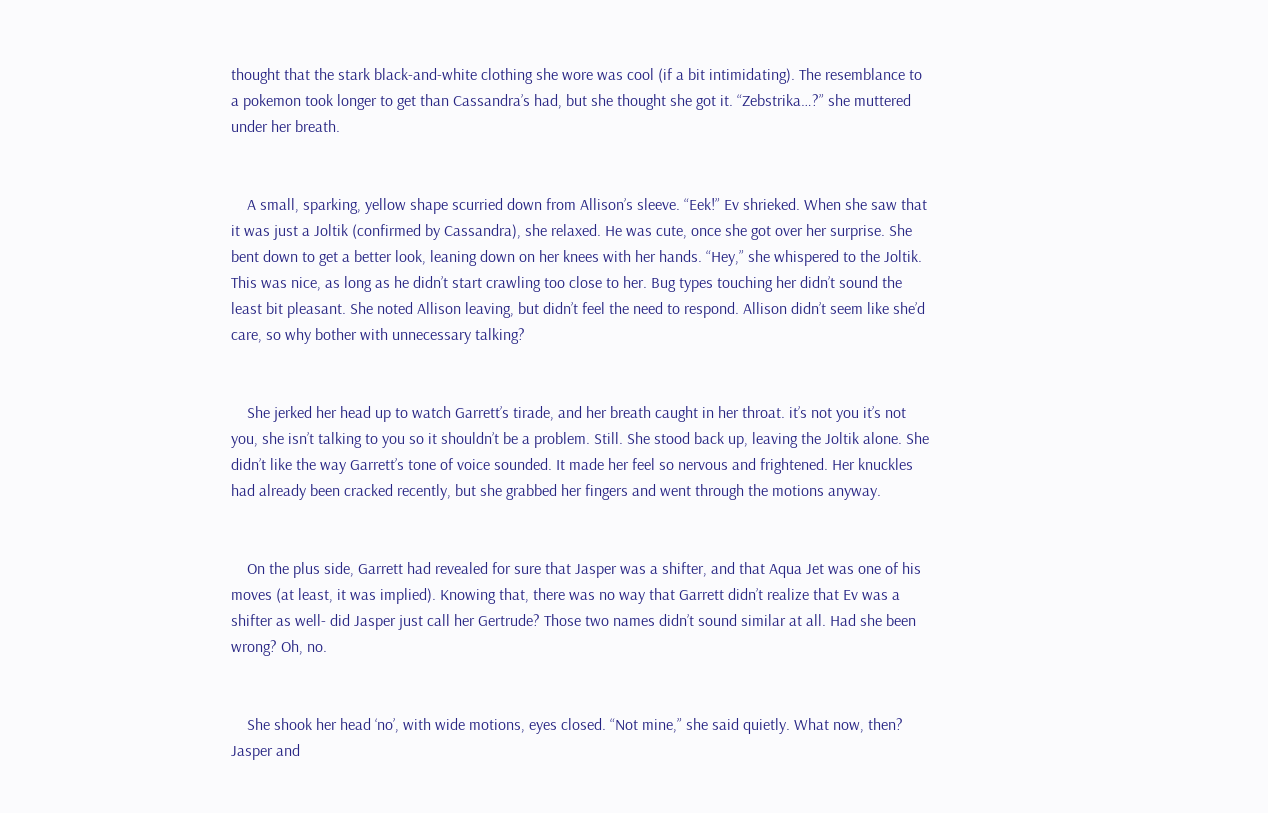thought that the stark black-and-white clothing she wore was cool (if a bit intimidating). The resemblance to a pokemon took longer to get than Cassandra’s had, but she thought she got it. “Zebstrika…?” she muttered under her breath.


    A small, sparking, yellow shape scurried down from Allison’s sleeve. “Eek!” Ev shrieked. When she saw that it was just a Joltik (confirmed by Cassandra), she relaxed. He was cute, once she got over her surprise. She bent down to get a better look, leaning down on her knees with her hands. “Hey,” she whispered to the Joltik. This was nice, as long as he didn’t start crawling too close to her. Bug types touching her didn’t sound the least bit pleasant. She noted Allison leaving, but didn’t feel the need to respond. Allison didn’t seem like she’d care, so why bother with unnecessary talking?


    She jerked her head up to watch Garrett’s tirade, and her breath caught in her throat. it’s not you it’s not you, she isn’t talking to you so it shouldn’t be a problem. Still. She stood back up, leaving the Joltik alone. She didn’t like the way Garrett’s tone of voice sounded. It made her feel so nervous and frightened. Her knuckles had already been cracked recently, but she grabbed her fingers and went through the motions anyway.


    On the plus side, Garrett had revealed for sure that Jasper was a shifter, and that Aqua Jet was one of his moves (at least, it was implied). Knowing that, there was no way that Garrett didn’t realize that Ev was a shifter as well- did Jasper just call her Gertrude? Those two names didn’t sound similar at all. Had she been wrong? Oh, no.


    She shook her head ‘no’, with wide motions, eyes closed. “Not mine,” she said quietly. What now, then? Jasper and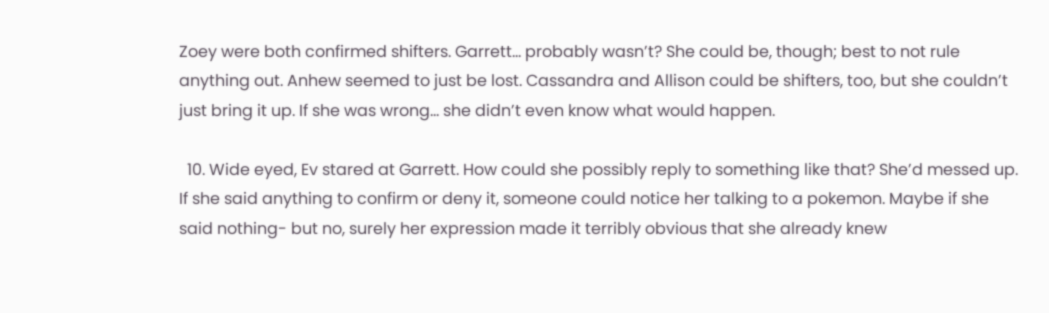Zoey were both confirmed shifters. Garrett… probably wasn’t? She could be, though; best to not rule anything out. Anhew seemed to just be lost. Cassandra and Allison could be shifters, too, but she couldn’t just bring it up. If she was wrong… she didn’t even know what would happen.

  10. Wide eyed, Ev stared at Garrett. How could she possibly reply to something like that? She’d messed up. If she said anything to confirm or deny it, someone could notice her talking to a pokemon. Maybe if she said nothing- but no, surely her expression made it terribly obvious that she already knew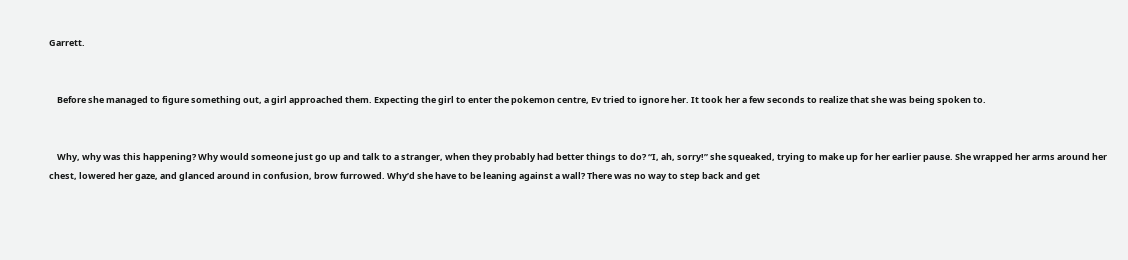Garrett.


    Before she managed to figure something out, a girl approached them. Expecting the girl to enter the pokemon centre, Ev tried to ignore her. It took her a few seconds to realize that she was being spoken to.


    Why, why was this happening? Why would someone just go up and talk to a stranger, when they probably had better things to do? “I, ah, sorry!” she squeaked, trying to make up for her earlier pause. She wrapped her arms around her chest, lowered her gaze, and glanced around in confusion, brow furrowed. Why’d she have to be leaning against a wall? There was no way to step back and get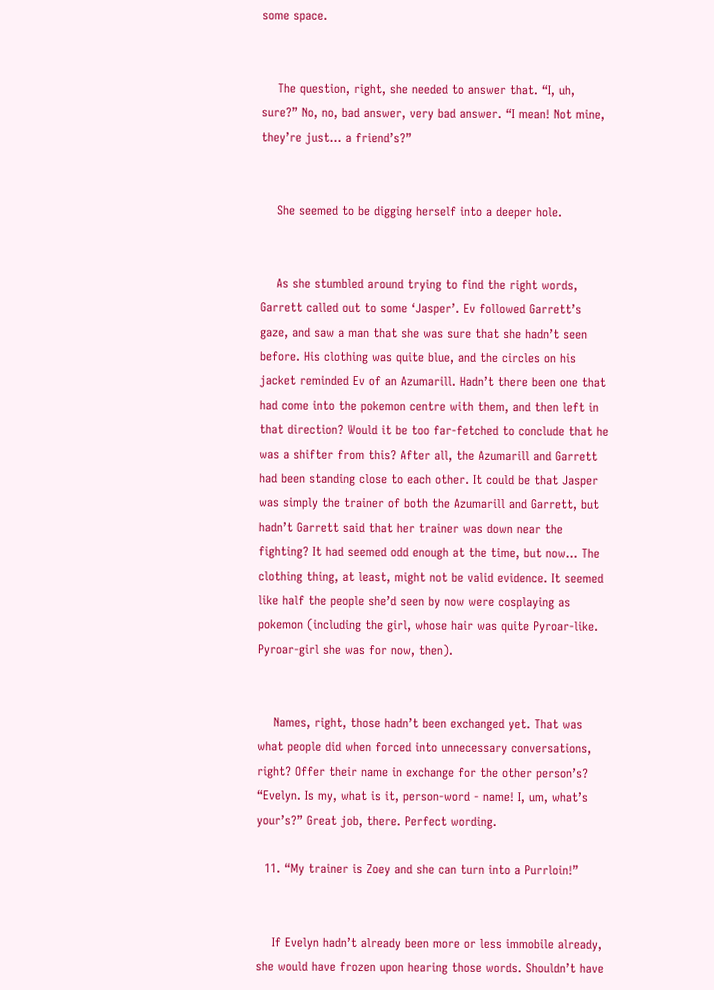some space.


    The question, right, she needed to answer that. “I, uh, sure?” No, no, bad answer, very bad answer. “I mean! Not mine, they’re just… a friend’s?”


    She seemed to be digging herself into a deeper hole.


    As she stumbled around trying to find the right words, Garrett called out to some ‘Jasper’. Ev followed Garrett’s gaze, and saw a man that she was sure that she hadn’t seen before. His clothing was quite blue, and the circles on his jacket reminded Ev of an Azumarill. Hadn’t there been one that had come into the pokemon centre with them, and then left in that direction? Would it be too far-fetched to conclude that he was a shifter from this? After all, the Azumarill and Garrett had been standing close to each other. It could be that Jasper was simply the trainer of both the Azumarill and Garrett, but hadn’t Garrett said that her trainer was down near the fighting? It had seemed odd enough at the time, but now… The clothing thing, at least, might not be valid evidence. It seemed like half the people she’d seen by now were cosplaying as pokemon (including the girl, whose hair was quite Pyroar-like. Pyroar-girl she was for now, then).


    Names, right, those hadn’t been exchanged yet. That was what people did when forced into unnecessary conversations, right? Offer their name in exchange for the other person’s? “Evelyn. Is my, what is it, person-word - name! I, um, what’s your’s?” Great job, there. Perfect wording.

  11. “My trainer is Zoey and she can turn into a Purrloin!”


    If Evelyn hadn’t already been more or less immobile already, she would have frozen upon hearing those words. Shouldn’t have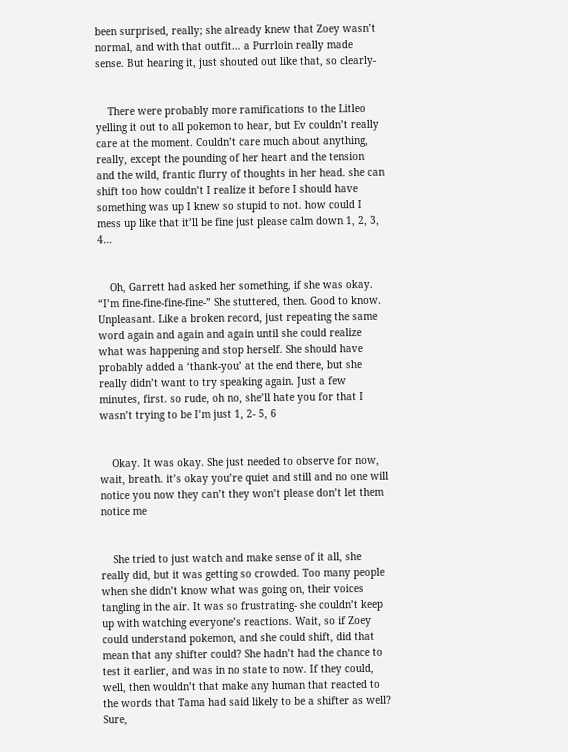been surprised, really; she already knew that Zoey wasn’t normal, and with that outfit… a Purrloin really made sense. But hearing it, just shouted out like that, so clearly-


    There were probably more ramifications to the Litleo yelling it out to all pokemon to hear, but Ev couldn’t really care at the moment. Couldn’t care much about anything, really, except the pounding of her heart and the tension and the wild, frantic flurry of thoughts in her head. she can shift too how couldn’t I realize it before I should have something was up I knew so stupid to not. how could I mess up like that it’ll be fine just please calm down 1, 2, 3, 4…


    Oh, Garrett had asked her something, if she was okay. “I’m fine-fine-fine-fine-” She stuttered, then. Good to know. Unpleasant. Like a broken record, just repeating the same word again and again and again until she could realize what was happening and stop herself. She should have probably added a ‘thank-you’ at the end there, but she really didn’t want to try speaking again. Just a few minutes, first. so rude, oh no, she’ll hate you for that I wasn’t trying to be I’m just 1, 2- 5, 6


    Okay. It was okay. She just needed to observe for now, wait, breath. it’s okay you’re quiet and still and no one will notice you now they can’t they won’t please don’t let them notice me


    She tried to just watch and make sense of it all, she really did, but it was getting so crowded. Too many people when she didn’t know what was going on, their voices tangling in the air. It was so frustrating- she couldn’t keep up with watching everyone’s reactions. Wait, so if Zoey could understand pokemon, and she could shift, did that mean that any shifter could? She hadn’t had the chance to test it earlier, and was in no state to now. If they could, well, then wouldn’t that make any human that reacted to the words that Tama had said likely to be a shifter as well? Sure,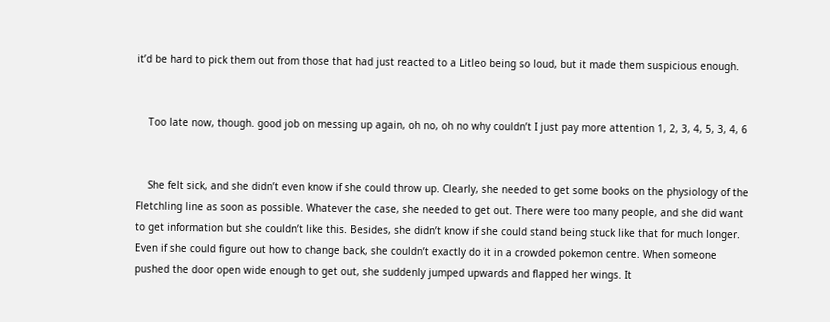it’d be hard to pick them out from those that had just reacted to a Litleo being so loud, but it made them suspicious enough.


    Too late now, though. good job on messing up again, oh no, oh no why couldn’t I just pay more attention 1, 2, 3, 4, 5, 3, 4, 6


    She felt sick, and she didn’t even know if she could throw up. Clearly, she needed to get some books on the physiology of the Fletchling line as soon as possible. Whatever the case, she needed to get out. There were too many people, and she did want to get information but she couldn’t like this. Besides, she didn’t know if she could stand being stuck like that for much longer. Even if she could figure out how to change back, she couldn’t exactly do it in a crowded pokemon centre. When someone pushed the door open wide enough to get out, she suddenly jumped upwards and flapped her wings. It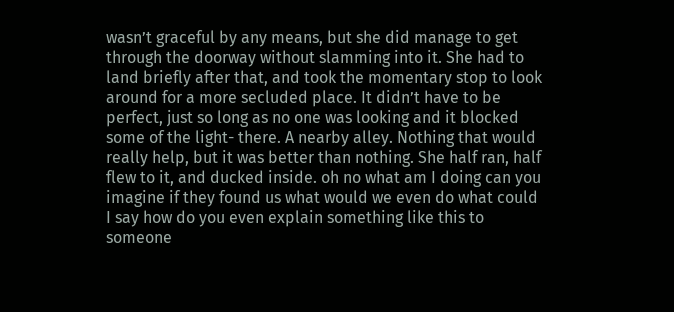wasn’t graceful by any means, but she did manage to get through the doorway without slamming into it. She had to land briefly after that, and took the momentary stop to look around for a more secluded place. It didn’t have to be perfect, just so long as no one was looking and it blocked some of the light- there. A nearby alley. Nothing that would really help, but it was better than nothing. She half ran, half flew to it, and ducked inside. oh no what am I doing can you imagine if they found us what would we even do what could I say how do you even explain something like this to someone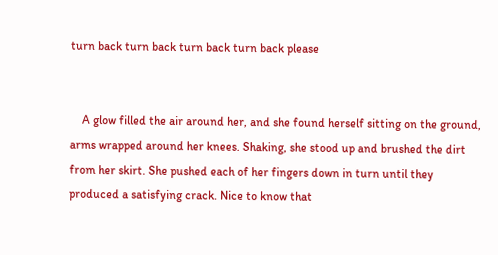turn back turn back turn back turn back please


    A glow filled the air around her, and she found herself sitting on the ground, arms wrapped around her knees. Shaking, she stood up and brushed the dirt from her skirt. She pushed each of her fingers down in turn until they produced a satisfying crack. Nice to know that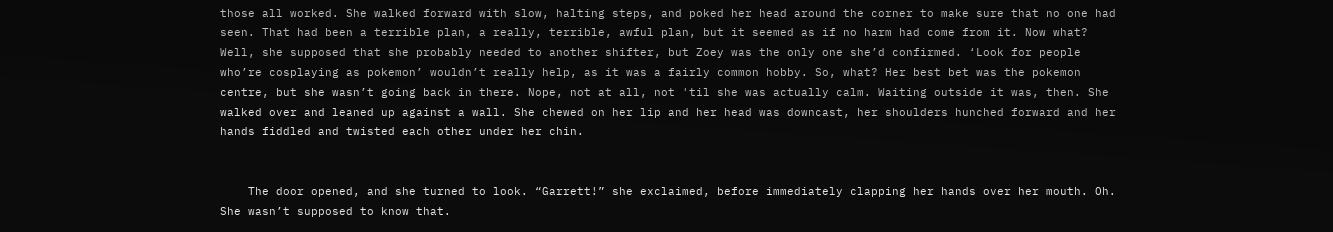those all worked. She walked forward with slow, halting steps, and poked her head around the corner to make sure that no one had seen. That had been a terrible plan, a really, terrible, awful plan, but it seemed as if no harm had come from it. Now what? Well, she supposed that she probably needed to another shifter, but Zoey was the only one she’d confirmed. ‘Look for people who’re cosplaying as pokemon’ wouldn’t really help, as it was a fairly common hobby. So, what? Her best bet was the pokemon centre, but she wasn’t going back in there. Nope, not at all, not 'til she was actually calm. Waiting outside it was, then. She walked over and leaned up against a wall. She chewed on her lip and her head was downcast, her shoulders hunched forward and her hands fiddled and twisted each other under her chin.


    The door opened, and she turned to look. “Garrett!” she exclaimed, before immediately clapping her hands over her mouth. Oh. She wasn’t supposed to know that.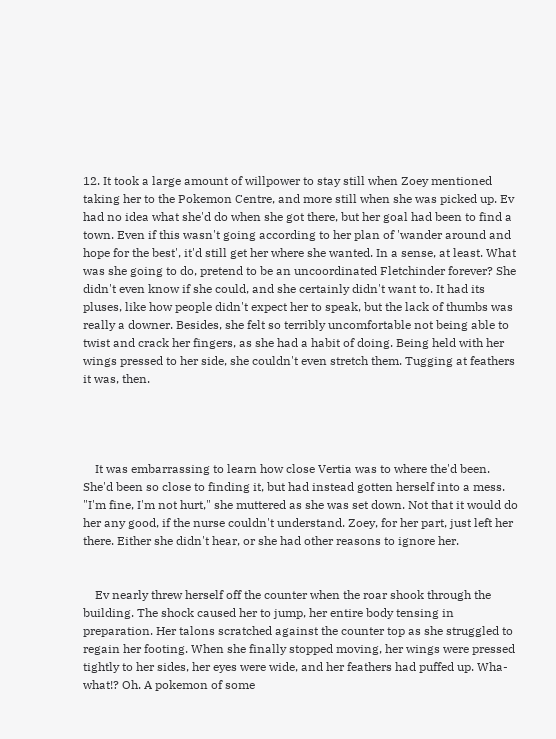12. It took a large amount of willpower to stay still when Zoey mentioned taking her to the Pokemon Centre, and more still when she was picked up. Ev had no idea what she'd do when she got there, but her goal had been to find a town. Even if this wasn't going according to her plan of 'wander around and hope for the best', it'd still get her where she wanted. In a sense, at least. What was she going to do, pretend to be an uncoordinated Fletchinder forever? She didn't even know if she could, and she certainly didn't want to. It had its pluses, like how people didn't expect her to speak, but the lack of thumbs was really a downer. Besides, she felt so terribly uncomfortable not being able to twist and crack her fingers, as she had a habit of doing. Being held with her wings pressed to her side, she couldn't even stretch them. Tugging at feathers it was, then.




    It was embarrassing to learn how close Vertia was to where the'd been. She'd been so close to finding it, but had instead gotten herself into a mess. "I'm fine, I'm not hurt," she muttered as she was set down. Not that it would do her any good, if the nurse couldn't understand. Zoey, for her part, just left her there. Either she didn't hear, or she had other reasons to ignore her.


    Ev nearly threw herself off the counter when the roar shook through the building. The shock caused her to jump, her entire body tensing in preparation. Her talons scratched against the counter top as she struggled to regain her footing. When she finally stopped moving, her wings were pressed tightly to her sides, her eyes were wide, and her feathers had puffed up. Wha-what!? Oh. A pokemon of some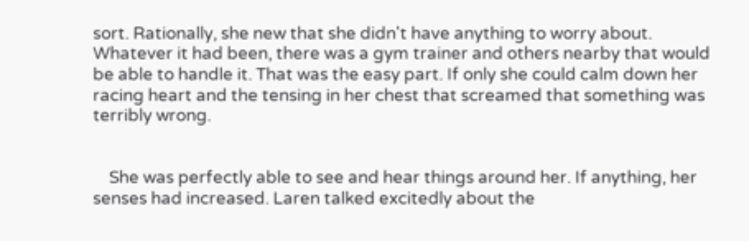sort. Rationally, she new that she didn't have anything to worry about. Whatever it had been, there was a gym trainer and others nearby that would be able to handle it. That was the easy part. If only she could calm down her racing heart and the tensing in her chest that screamed that something was terribly wrong.


    She was perfectly able to see and hear things around her. If anything, her senses had increased. Laren talked excitedly about the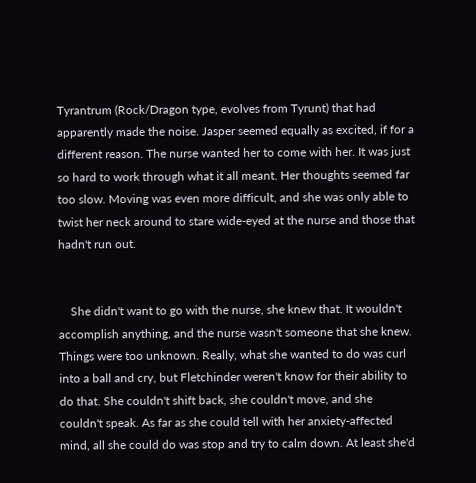Tyrantrum (Rock/Dragon type, evolves from Tyrunt) that had apparently made the noise. Jasper seemed equally as excited, if for a different reason. The nurse wanted her to come with her. It was just so hard to work through what it all meant. Her thoughts seemed far too slow. Moving was even more difficult, and she was only able to twist her neck around to stare wide-eyed at the nurse and those that hadn't run out.


    She didn't want to go with the nurse, she knew that. It wouldn't accomplish anything, and the nurse wasn't someone that she knew. Things were too unknown. Really, what she wanted to do was curl into a ball and cry, but Fletchinder weren't know for their ability to do that. She couldn't shift back, she couldn't move, and she couldn't speak. As far as she could tell with her anxiety-affected mind, all she could do was stop and try to calm down. At least she'd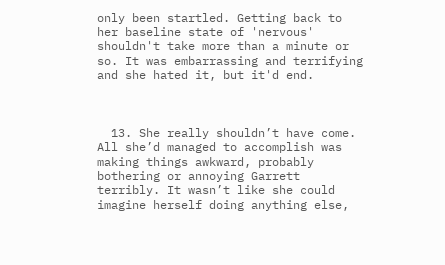only been startled. Getting back to her baseline state of 'nervous' shouldn't take more than a minute or so. It was embarrassing and terrifying and she hated it, but it'd end.



  13. She really shouldn’t have come. All she’d managed to accomplish was making things awkward, probably bothering or annoying Garrett terribly. It wasn’t like she could imagine herself doing anything else,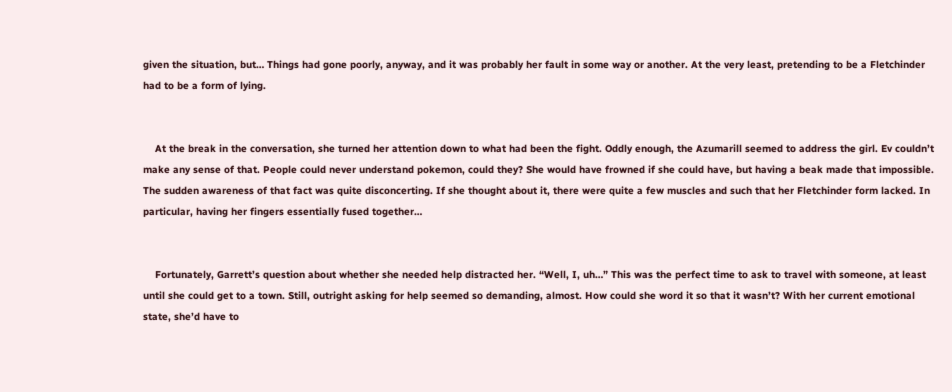given the situation, but… Things had gone poorly, anyway, and it was probably her fault in some way or another. At the very least, pretending to be a Fletchinder had to be a form of lying.


    At the break in the conversation, she turned her attention down to what had been the fight. Oddly enough, the Azumarill seemed to address the girl. Ev couldn’t make any sense of that. People could never understand pokemon, could they? She would have frowned if she could have, but having a beak made that impossible. The sudden awareness of that fact was quite disconcerting. If she thought about it, there were quite a few muscles and such that her Fletchinder form lacked. In particular, having her fingers essentially fused together…


    Fortunately, Garrett’s question about whether she needed help distracted her. “Well, I, uh…” This was the perfect time to ask to travel with someone, at least until she could get to a town. Still, outright asking for help seemed so demanding, almost. How could she word it so that it wasn’t? With her current emotional state, she’d have to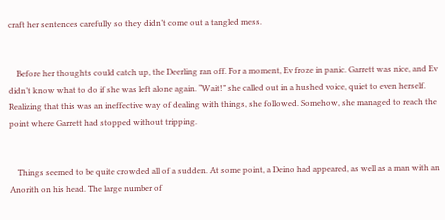craft her sentences carefully so they didn’t come out a tangled mess.


    Before her thoughts could catch up, the Deerling ran off. For a moment, Ev froze in panic. Garrett was nice, and Ev didn’t know what to do if she was left alone again. “Wait!” she called out in a hushed voice, quiet to even herself. Realizing that this was an ineffective way of dealing with things, she followed. Somehow, she managed to reach the point where Garrett had stopped without tripping.


    Things seemed to be quite crowded all of a sudden. At some point, a Deino had appeared, as well as a man with an Anorith on his head. The large number of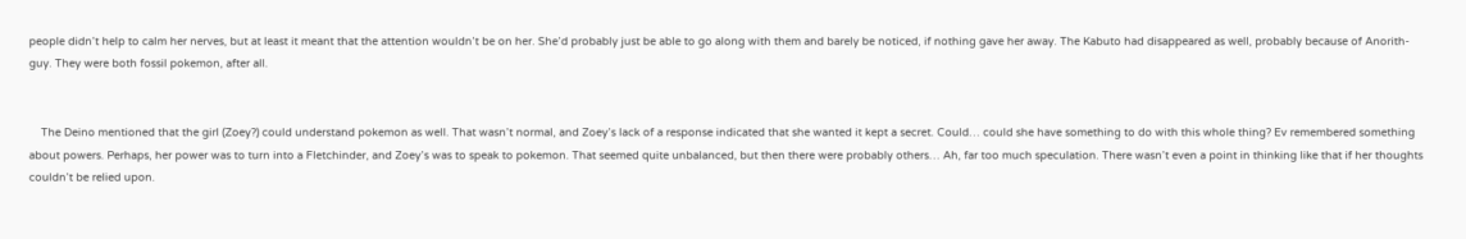people didn’t help to calm her nerves, but at least it meant that the attention wouldn’t be on her. She’d probably just be able to go along with them and barely be noticed, if nothing gave her away. The Kabuto had disappeared as well, probably because of Anorith-guy. They were both fossil pokemon, after all.


    The Deino mentioned that the girl (Zoey?) could understand pokemon as well. That wasn’t normal, and Zoey’s lack of a response indicated that she wanted it kept a secret. Could… could she have something to do with this whole thing? Ev remembered something about powers. Perhaps, her power was to turn into a Fletchinder, and Zoey’s was to speak to pokemon. That seemed quite unbalanced, but then there were probably others… Ah, far too much speculation. There wasn’t even a point in thinking like that if her thoughts couldn’t be relied upon.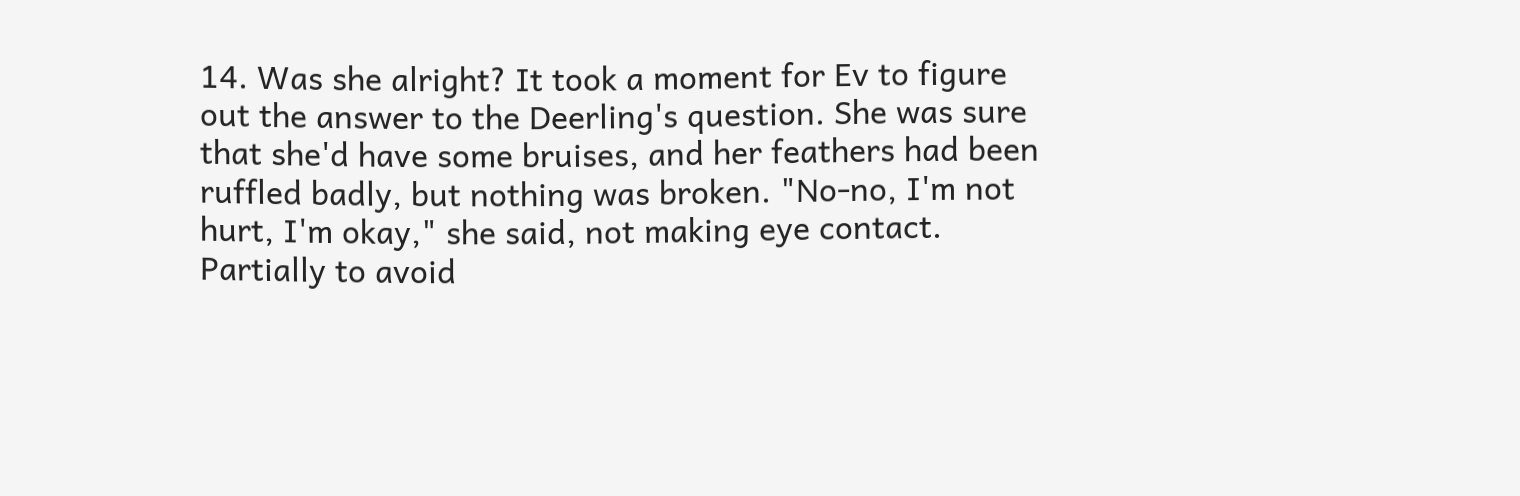14. Was she alright? It took a moment for Ev to figure out the answer to the Deerling's question. She was sure that she'd have some bruises, and her feathers had been ruffled badly, but nothing was broken. "No-no, I'm not hurt, I'm okay," she said, not making eye contact. Partially to avoid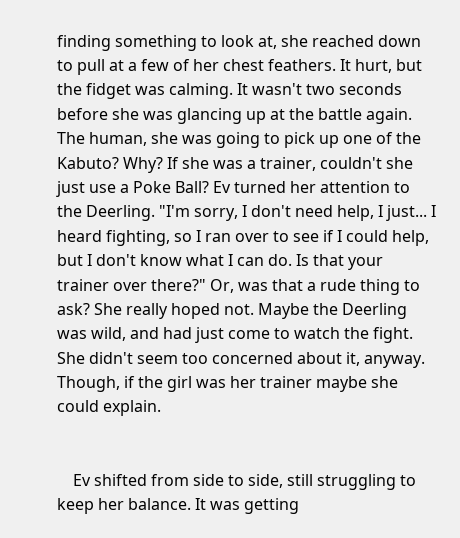finding something to look at, she reached down to pull at a few of her chest feathers. It hurt, but the fidget was calming. It wasn't two seconds before she was glancing up at the battle again. The human, she was going to pick up one of the Kabuto? Why? If she was a trainer, couldn't she just use a Poke Ball? Ev turned her attention to the Deerling. "I'm sorry, I don't need help, I just... I heard fighting, so I ran over to see if I could help, but I don't know what I can do. Is that your trainer over there?" Or, was that a rude thing to ask? She really hoped not. Maybe the Deerling was wild, and had just come to watch the fight. She didn't seem too concerned about it, anyway. Though, if the girl was her trainer maybe she could explain.


    Ev shifted from side to side, still struggling to keep her balance. It was getting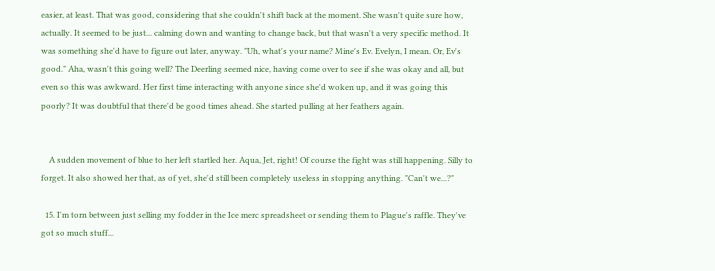easier, at least. That was good, considering that she couldn't shift back at the moment. She wasn't quite sure how, actually. It seemed to be just... calming down and wanting to change back, but that wasn't a very specific method. It was something she'd have to figure out later, anyway. "Uh, what's your name? Mine's Ev. Evelyn, I mean. Or, Ev's good." Aha, wasn't this going well? The Deerling seemed nice, having come over to see if she was okay and all, but even so this was awkward. Her first time interacting with anyone since she'd woken up, and it was going this poorly? It was doubtful that there'd be good times ahead. She started pulling at her feathers again.


    A sudden movement of blue to her left startled her. Aqua, Jet, right! Of course the fight was still happening. Silly to forget. It also showed her that, as of yet, she'd still been completely useless in stopping anything. "Can't we...?"

  15. I'm torn between just selling my fodder in the Ice merc spreadsheet or sending them to Plague's raffle. They've got so much stuff...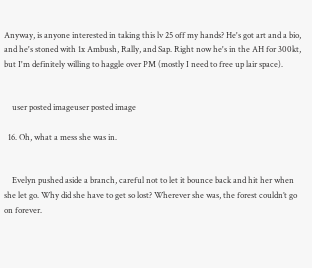Anyway, is anyone interested in taking this lv 25 off my hands? He's got art and a bio, and he's stoned with 1x Ambush, Rally, and Sap. Right now he's in the AH for 300kt, but I'm definitely willing to haggle over PM (mostly I need to free up lair space).


    user posted imageuser posted image

  16. Oh, what a mess she was in.


    Evelyn pushed aside a branch, careful not to let it bounce back and hit her when she let go. Why did she have to get so lost? Wherever she was, the forest couldn’t go on forever.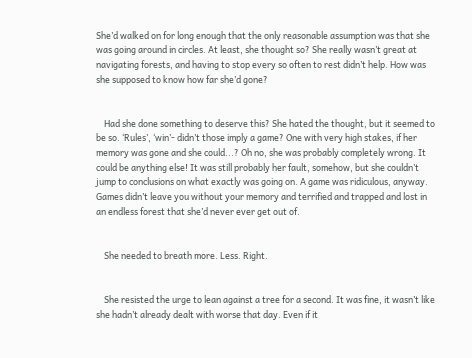She’d walked on for long enough that the only reasonable assumption was that she was going around in circles. At least, she thought so? She really wasn’t great at navigating forests, and having to stop every so often to rest didn’t help. How was she supposed to know how far she’d gone?


    Had she done something to deserve this? She hated the thought, but it seemed to be so. ‘Rules’, ‘win’- didn’t those imply a game? One with very high stakes, if her memory was gone and she could...? Oh no, she was probably completely wrong. It could be anything else! It was still probably her fault, somehow, but she couldn’t jump to conclusions on what exactly was going on. A game was ridiculous, anyway. Games didn’t leave you without your memory and terrified and trapped and lost in an endless forest that she’d never ever get out of.


    She needed to breath more. Less. Right.


    She resisted the urge to lean against a tree for a second. It was fine, it wasn’t like she hadn’t already dealt with worse that day. Even if it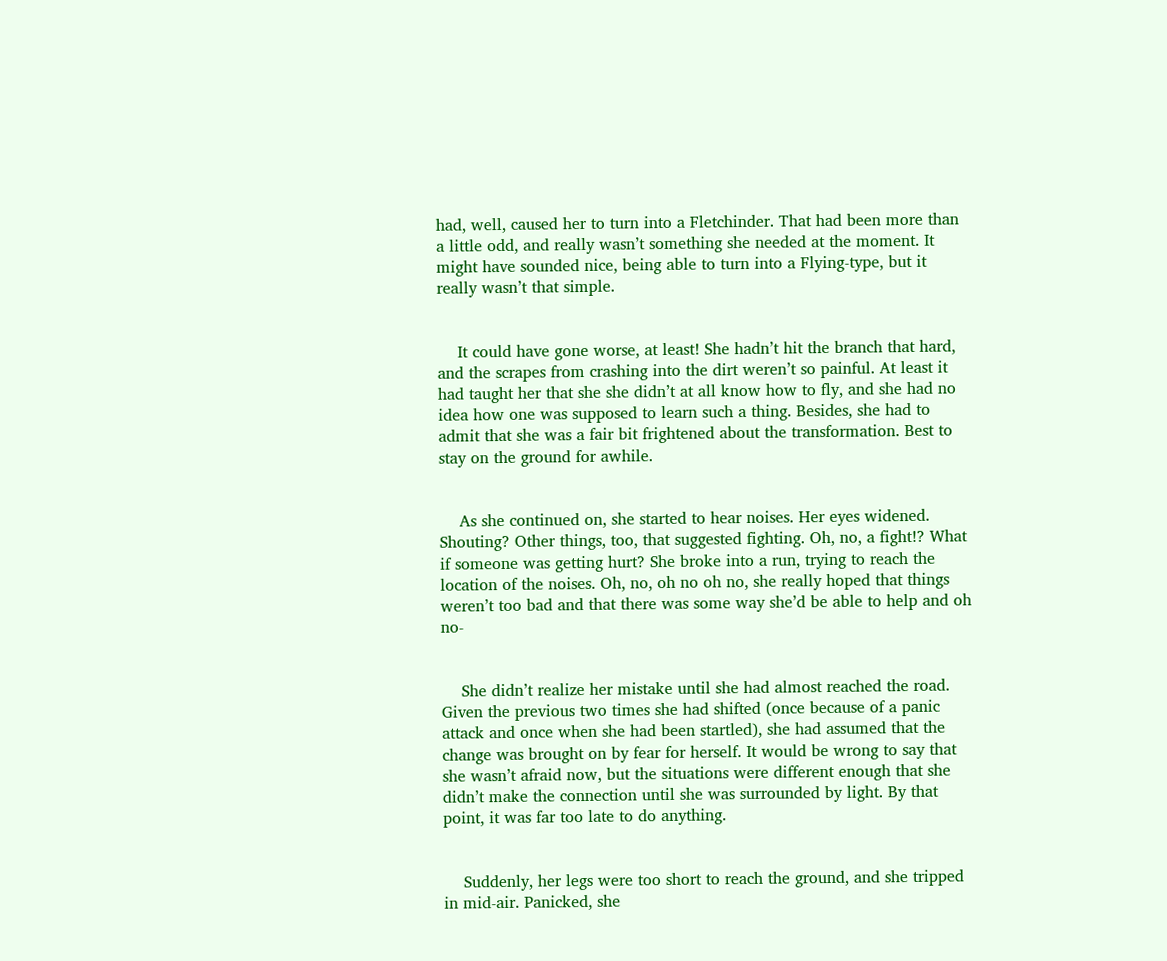had, well, caused her to turn into a Fletchinder. That had been more than a little odd, and really wasn’t something she needed at the moment. It might have sounded nice, being able to turn into a Flying-type, but it really wasn’t that simple.


    It could have gone worse, at least! She hadn’t hit the branch that hard, and the scrapes from crashing into the dirt weren’t so painful. At least it had taught her that she she didn’t at all know how to fly, and she had no idea how one was supposed to learn such a thing. Besides, she had to admit that she was a fair bit frightened about the transformation. Best to stay on the ground for awhile.


    As she continued on, she started to hear noises. Her eyes widened. Shouting? Other things, too, that suggested fighting. Oh, no, a fight!? What if someone was getting hurt? She broke into a run, trying to reach the location of the noises. Oh, no, oh no oh no, she really hoped that things weren’t too bad and that there was some way she’d be able to help and oh no-


    She didn’t realize her mistake until she had almost reached the road. Given the previous two times she had shifted (once because of a panic attack and once when she had been startled), she had assumed that the change was brought on by fear for herself. It would be wrong to say that she wasn’t afraid now, but the situations were different enough that she didn’t make the connection until she was surrounded by light. By that point, it was far too late to do anything.


    Suddenly, her legs were too short to reach the ground, and she tripped in mid-air. Panicked, she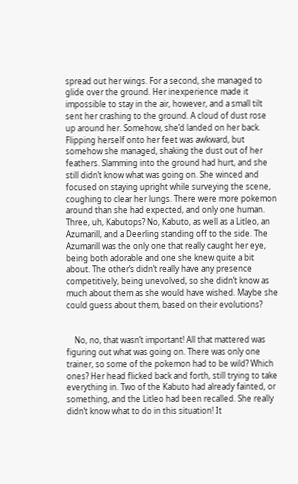spread out her wings. For a second, she managed to glide over the ground. Her inexperience made it impossible to stay in the air, however, and a small tilt sent her crashing to the ground. A cloud of dust rose up around her. Somehow, she’d landed on her back. Flipping herself onto her feet was awkward, but somehow she managed, shaking the dust out of her feathers. Slamming into the ground had hurt, and she still didn’t know what was going on. She winced and focused on staying upright while surveying the scene, coughing to clear her lungs. There were more pokemon around than she had expected, and only one human. Three, uh, Kabutops? No, Kabuto, as well as a Litleo, an Azumarill, and a Deerling standing off to the side. The Azumarill was the only one that really caught her eye, being both adorable and one she knew quite a bit about. The other’s didn’t really have any presence competitively, being unevolved, so she didn’t know as much about them as she would have wished. Maybe she could guess about them, based on their evolutions?


    No, no, that wasn’t important! All that mattered was figuring out what was going on. There was only one trainer, so some of the pokemon had to be wild? Which ones? Her head flicked back and forth, still trying to take everything in. Two of the Kabuto had already fainted, or something, and the Litleo had been recalled. She really didn’t know what to do in this situation! It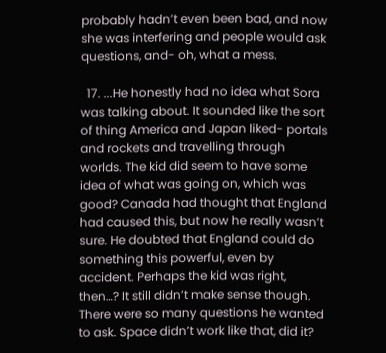probably hadn’t even been bad, and now she was interfering and people would ask questions, and- oh, what a mess.

  17. ...He honestly had no idea what Sora was talking about. It sounded like the sort of thing America and Japan liked- portals and rockets and travelling through worlds. The kid did seem to have some idea of what was going on, which was good? Canada had thought that England had caused this, but now he really wasn’t sure. He doubted that England could do something this powerful, even by accident. Perhaps the kid was right, then…? It still didn’t make sense though. There were so many questions he wanted to ask. Space didn’t work like that, did it?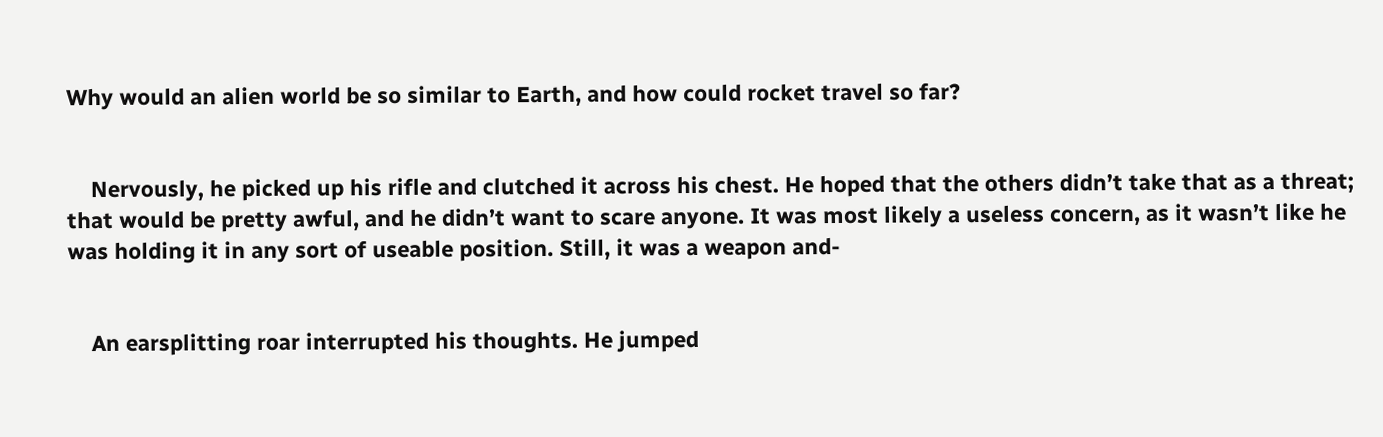Why would an alien world be so similar to Earth, and how could rocket travel so far?


    Nervously, he picked up his rifle and clutched it across his chest. He hoped that the others didn’t take that as a threat; that would be pretty awful, and he didn’t want to scare anyone. It was most likely a useless concern, as it wasn’t like he was holding it in any sort of useable position. Still, it was a weapon and-


    An earsplitting roar interrupted his thoughts. He jumped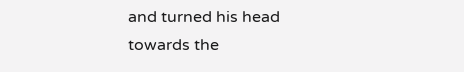and turned his head towards the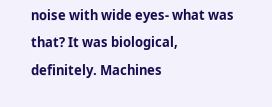noise with wide eyes- what was that? It was biological, definitely. Machines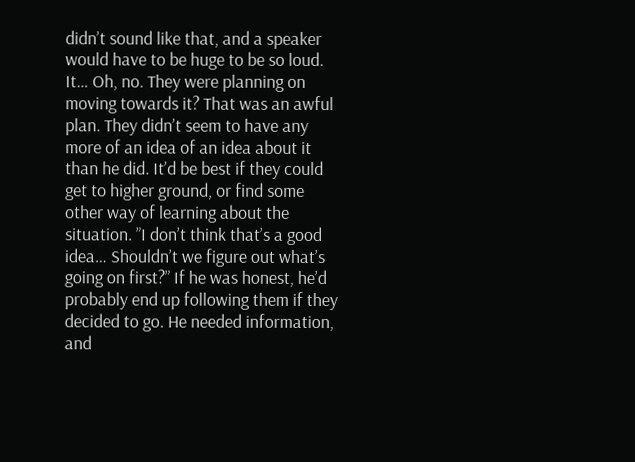didn’t sound like that, and a speaker would have to be huge to be so loud. It… Oh, no. They were planning on moving towards it? That was an awful plan. They didn’t seem to have any more of an idea of an idea about it than he did. It’d be best if they could get to higher ground, or find some other way of learning about the situation. ”I don’t think that’s a good idea… Shouldn’t we figure out what’s going on first?” If he was honest, he’d probably end up following them if they decided to go. He needed information, and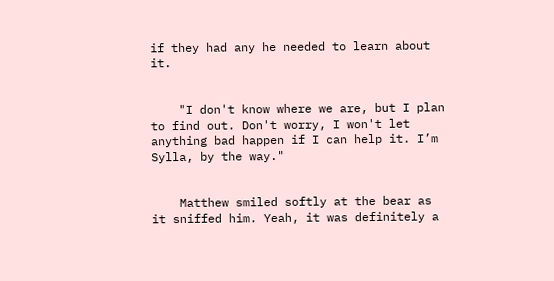if they had any he needed to learn about it.


    "I don't know where we are, but I plan to find out. Don't worry, I won't let anything bad happen if I can help it. I’m Sylla, by the way."


    Matthew smiled softly at the bear as it sniffed him. Yeah, it was definitely a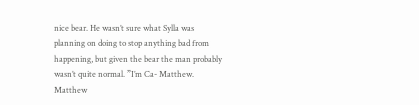nice bear. He wasn’t sure what Sylla was planning on doing to stop anything bad from happening, but given the bear the man probably wasn’t quite normal. ”I’m Ca- Matthew. Matthew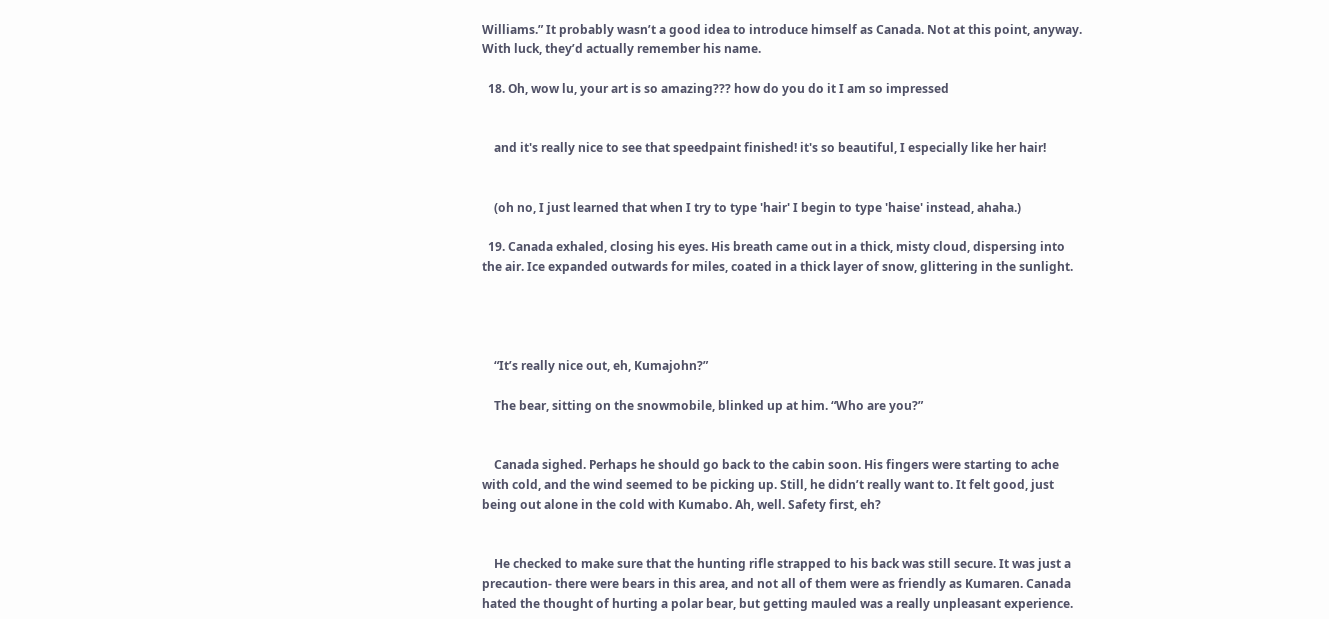Williams.” It probably wasn’t a good idea to introduce himself as Canada. Not at this point, anyway. With luck, they’d actually remember his name.

  18. Oh, wow lu, your art is so amazing??? how do you do it I am so impressed


    and it's really nice to see that speedpaint finished! it's so beautiful, I especially like her hair!


    (oh no, I just learned that when I try to type 'hair' I begin to type 'haise' instead, ahaha.)

  19. Canada exhaled, closing his eyes. His breath came out in a thick, misty cloud, dispersing into the air. Ice expanded outwards for miles, coated in a thick layer of snow, glittering in the sunlight.




    “It’s really nice out, eh, Kumajohn?”

    The bear, sitting on the snowmobile, blinked up at him. “Who are you?”


    Canada sighed. Perhaps he should go back to the cabin soon. His fingers were starting to ache with cold, and the wind seemed to be picking up. Still, he didn’t really want to. It felt good, just being out alone in the cold with Kumabo. Ah, well. Safety first, eh?


    He checked to make sure that the hunting rifle strapped to his back was still secure. It was just a precaution- there were bears in this area, and not all of them were as friendly as Kumaren. Canada hated the thought of hurting a polar bear, but getting mauled was a really unpleasant experience.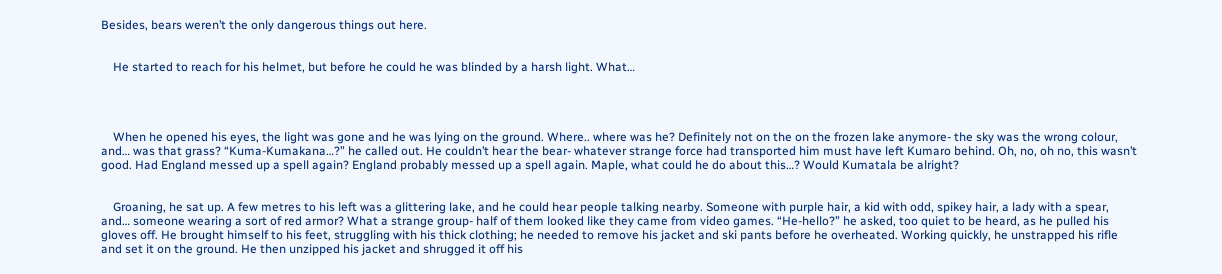Besides, bears weren’t the only dangerous things out here.


    He started to reach for his helmet, but before he could he was blinded by a harsh light. What…




    When he opened his eyes, the light was gone and he was lying on the ground. Where.. where was he? Definitely not on the on the frozen lake anymore- the sky was the wrong colour, and… was that grass? “Kuma-Kumakana…?” he called out. He couldn’t hear the bear- whatever strange force had transported him must have left Kumaro behind. Oh, no, oh no, this wasn’t good. Had England messed up a spell again? England probably messed up a spell again. Maple, what could he do about this…? Would Kumatala be alright?


    Groaning, he sat up. A few metres to his left was a glittering lake, and he could hear people talking nearby. Someone with purple hair, a kid with odd, spikey hair, a lady with a spear, and… someone wearing a sort of red armor? What a strange group- half of them looked like they came from video games. “He-hello?” he asked, too quiet to be heard, as he pulled his gloves off. He brought himself to his feet, struggling with his thick clothing; he needed to remove his jacket and ski pants before he overheated. Working quickly, he unstrapped his rifle and set it on the ground. He then unzipped his jacket and shrugged it off his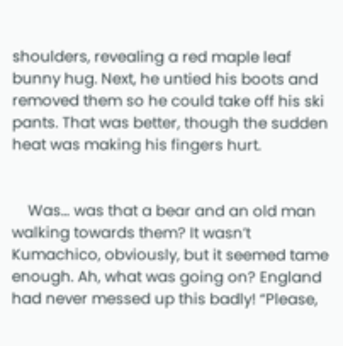shoulders, revealing a red maple leaf bunny hug. Next, he untied his boots and removed them so he could take off his ski pants. That was better, though the sudden heat was making his fingers hurt.


    Was… was that a bear and an old man walking towards them? It wasn’t Kumachico, obviously, but it seemed tame enough. Ah, what was going on? England had never messed up this badly! “Please,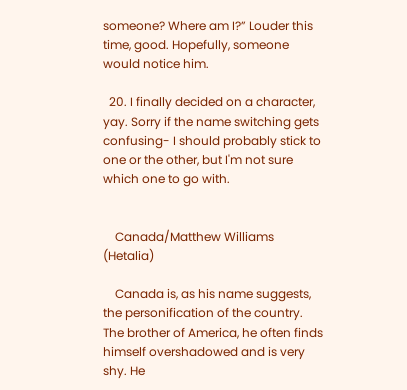someone? Where am I?” Louder this time, good. Hopefully, someone would notice him.

  20. I finally decided on a character, yay. Sorry if the name switching gets confusing- I should probably stick to one or the other, but I'm not sure which one to go with.


    Canada/Matthew Williams (Hetalia)

    Canada is, as his name suggests, the personification of the country. The brother of America, he often finds himself overshadowed and is very shy. He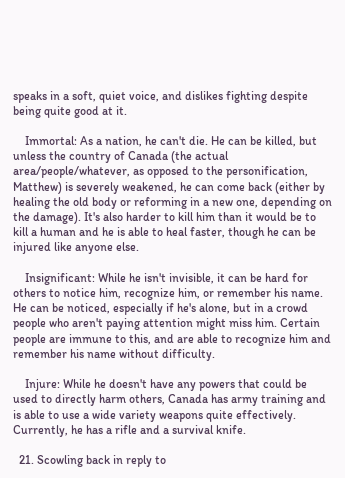speaks in a soft, quiet voice, and dislikes fighting despite being quite good at it.

    Immortal: As a nation, he can't die. He can be killed, but unless the country of Canada (the actual area/people/whatever, as opposed to the personification, Matthew) is severely weakened, he can come back (either by healing the old body or reforming in a new one, depending on the damage). It's also harder to kill him than it would be to kill a human and he is able to heal faster, though he can be injured like anyone else.

    Insignificant: While he isn't invisible, it can be hard for others to notice him, recognize him, or remember his name. He can be noticed, especially if he's alone, but in a crowd people who aren't paying attention might miss him. Certain people are immune to this, and are able to recognize him and remember his name without difficulty.

    Injure: While he doesn't have any powers that could be used to directly harm others, Canada has army training and is able to use a wide variety weapons quite effectively. Currently, he has a rifle and a survival knife.

  21. Scowling back in reply to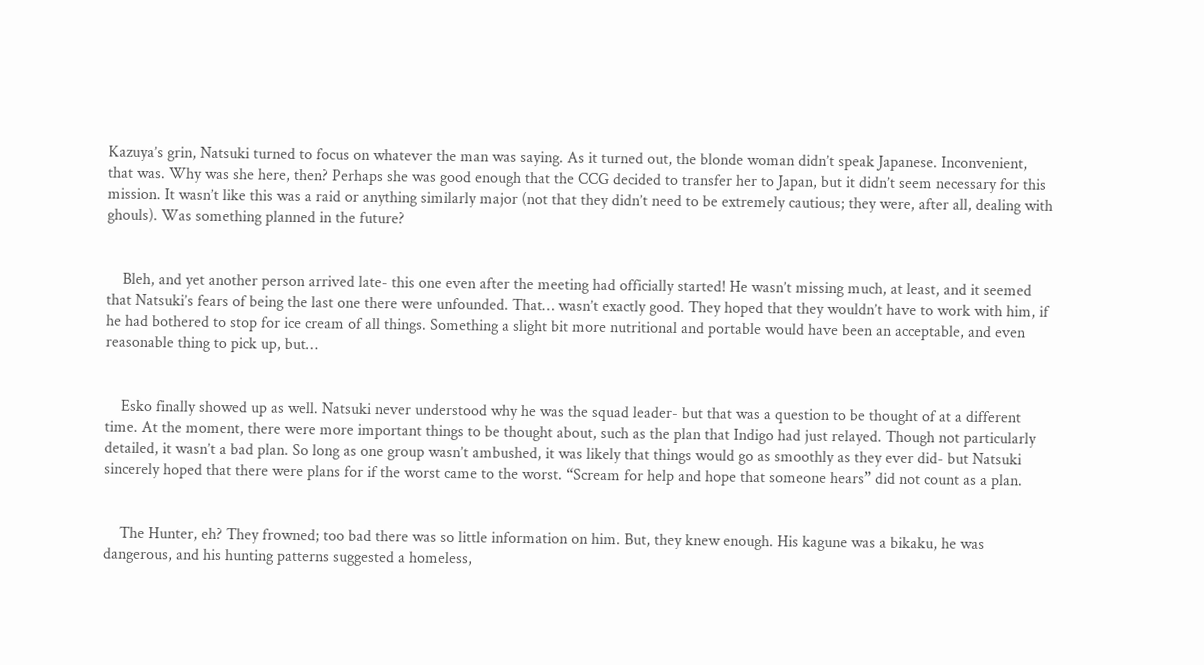Kazuya’s grin, Natsuki turned to focus on whatever the man was saying. As it turned out, the blonde woman didn’t speak Japanese. Inconvenient, that was. Why was she here, then? Perhaps she was good enough that the CCG decided to transfer her to Japan, but it didn’t seem necessary for this mission. It wasn’t like this was a raid or anything similarly major (not that they didn’t need to be extremely cautious; they were, after all, dealing with ghouls). Was something planned in the future?


    Bleh, and yet another person arrived late- this one even after the meeting had officially started! He wasn’t missing much, at least, and it seemed that Natsuki’s fears of being the last one there were unfounded. That… wasn’t exactly good. They hoped that they wouldn’t have to work with him, if he had bothered to stop for ice cream of all things. Something a slight bit more nutritional and portable would have been an acceptable, and even reasonable thing to pick up, but…


    Esko finally showed up as well. Natsuki never understood why he was the squad leader- but that was a question to be thought of at a different time. At the moment, there were more important things to be thought about, such as the plan that Indigo had just relayed. Though not particularly detailed, it wasn’t a bad plan. So long as one group wasn’t ambushed, it was likely that things would go as smoothly as they ever did- but Natsuki sincerely hoped that there were plans for if the worst came to the worst. “Scream for help and hope that someone hears” did not count as a plan.


    The Hunter, eh? They frowned; too bad there was so little information on him. But, they knew enough. His kagune was a bikaku, he was dangerous, and his hunting patterns suggested a homeless,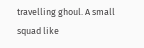travelling ghoul. A small squad like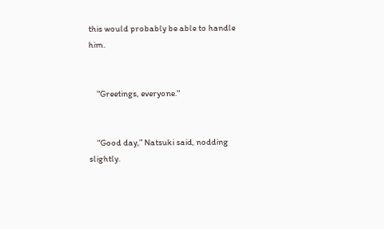this would probably be able to handle him.


    "Greetings, everyone."


    “Good day,” Natsuki said, nodding slightly.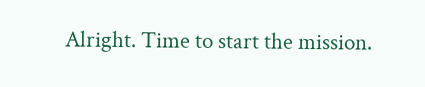Alright. Time to start the mission.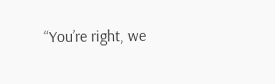“You’re right, we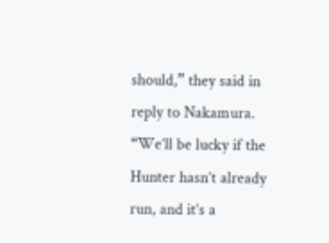should,” they said in reply to Nakamura. “We’ll be lucky if the Hunter hasn’t already run, and it’s a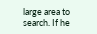large area to search. If he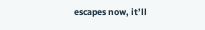escapes now, it’ll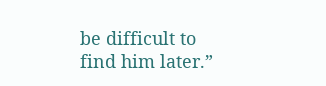be difficult to find him later.”